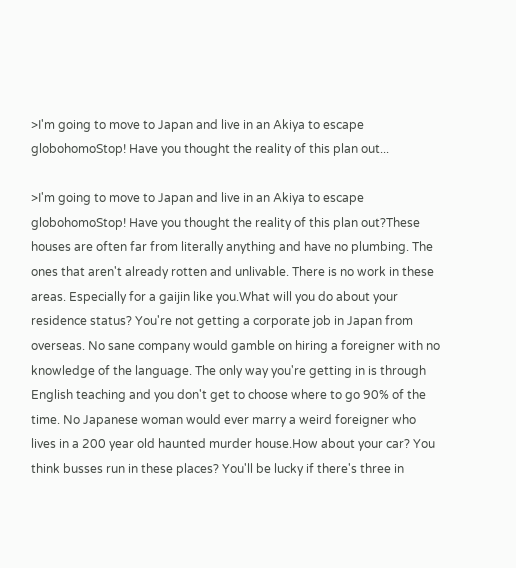>I'm going to move to Japan and live in an Akiya to escape globohomoStop! Have you thought the reality of this plan out...

>I'm going to move to Japan and live in an Akiya to escape globohomoStop! Have you thought the reality of this plan out?These houses are often far from literally anything and have no plumbing. The ones that aren't already rotten and unlivable. There is no work in these areas. Especially for a gaijin like you.What will you do about your residence status? You're not getting a corporate job in Japan from overseas. No sane company would gamble on hiring a foreigner with no knowledge of the language. The only way you're getting in is through English teaching and you don't get to choose where to go 90% of the time. No Japanese woman would ever marry a weird foreigner who lives in a 200 year old haunted murder house.How about your car? You think busses run in these places? You'll be lucky if there's three in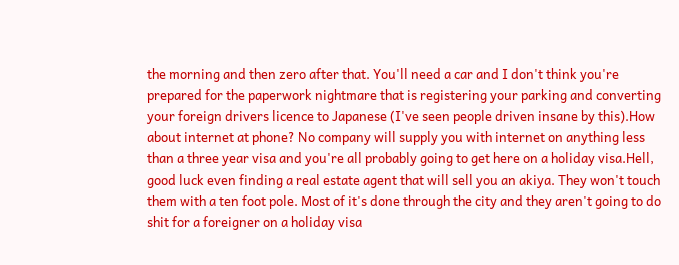the morning and then zero after that. You'll need a car and I don't think you're prepared for the paperwork nightmare that is registering your parking and converting your foreign drivers licence to Japanese (I've seen people driven insane by this).How about internet at phone? No company will supply you with internet on anything less than a three year visa and you're all probably going to get here on a holiday visa.Hell, good luck even finding a real estate agent that will sell you an akiya. They won't touch them with a ten foot pole. Most of it's done through the city and they aren't going to do shit for a foreigner on a holiday visa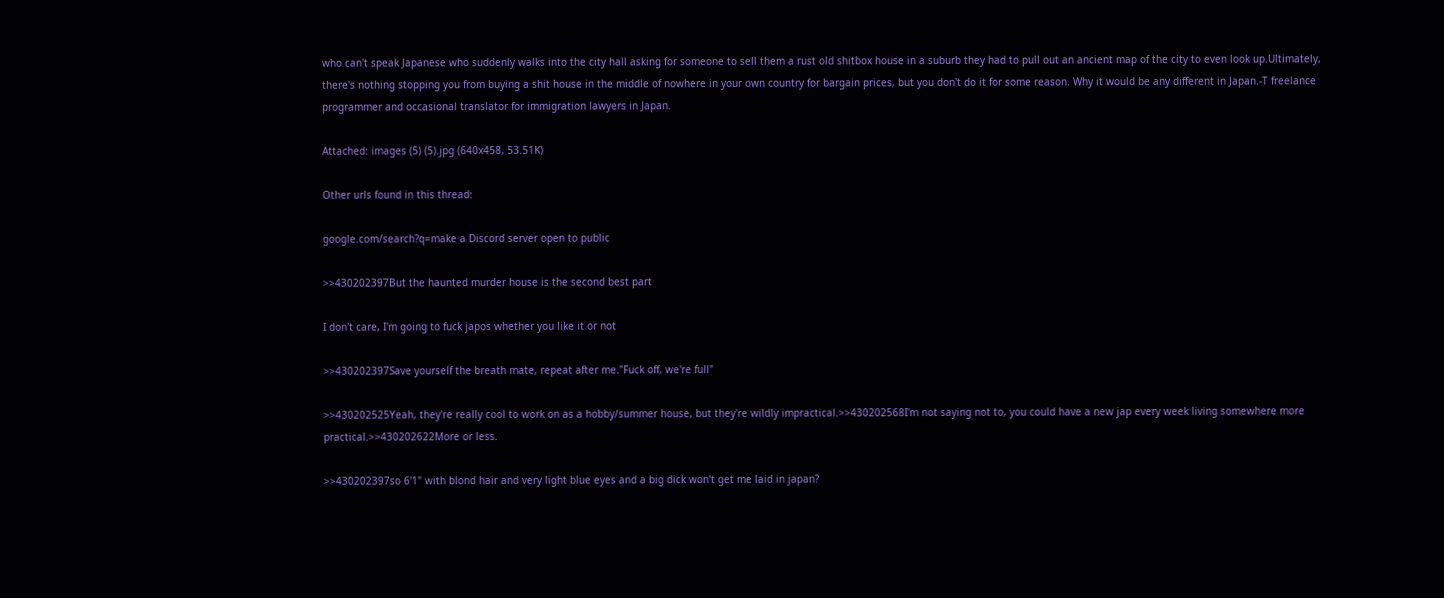who can't speak Japanese who suddenly walks into the city hall asking for someone to sell them a rust old shitbox house in a suburb they had to pull out an ancient map of the city to even look up.Ultimately, there's nothing stopping you from buying a shit house in the middle of nowhere in your own country for bargain prices, but you don't do it for some reason. Why it would be any different in Japan.-T freelance programmer and occasional translator for immigration lawyers in Japan.

Attached: images (5) (5).jpg (640x458, 53.51K)

Other urls found in this thread:

google.com/search?q=make a Discord server open to public

>>430202397But the haunted murder house is the second best part

I don't care, I'm going to fuck japos whether you like it or not

>>430202397Save yourself the breath mate, repeat after me."Fuck off, we're full"

>>430202525Yeah, they're really cool to work on as a hobby/summer house, but they're wildly impractical.>>430202568I'm not saying not to, you could have a new jap every week living somewhere more practical.>>430202622More or less.

>>430202397so 6'1" with blond hair and very light blue eyes and a big dick won't get me laid in japan?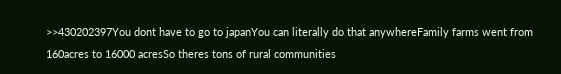>>430202397You dont have to go to japanYou can literally do that anywhereFamily farms went from 160acres to 16000 acresSo theres tons of rural communities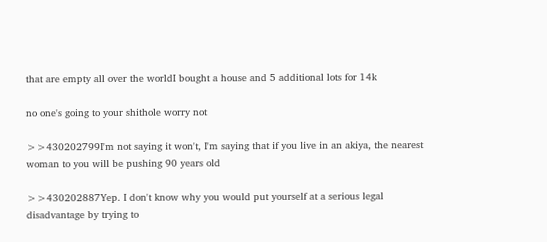that are empty all over the worldI bought a house and 5 additional lots for 14k

no one's going to your shithole worry not

>>430202799I'm not saying it won't, I'm saying that if you live in an akiya, the nearest woman to you will be pushing 90 years old

>>430202887Yep. I don't know why you would put yourself at a serious legal disadvantage by trying to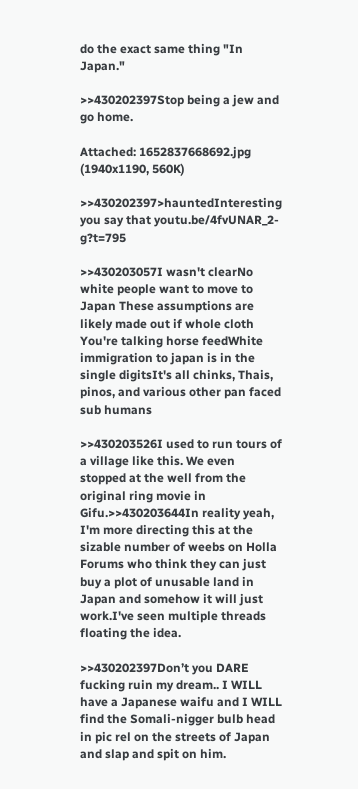do the exact same thing "In Japan."

>>430202397Stop being a jew and go home.

Attached: 1652837668692.jpg (1940x1190, 560K)

>>430202397>hauntedInteresting you say that youtu.be/4fvUNAR_2-g?t=795

>>430203057I wasn't clearNo white people want to move to Japan These assumptions are likely made out if whole cloth You're talking horse feedWhite immigration to japan is in the single digitsIt's all chinks, Thais, pinos, and various other pan faced sub humans

>>430203526I used to run tours of a village like this. We even stopped at the well from the original ring movie in Gifu.>>430203644In reality yeah, I'm more directing this at the sizable number of weebs on Holla Forums who think they can just buy a plot of unusable land in Japan and somehow it will just work.I've seen multiple threads floating the idea.

>>430202397Don’t you DARE fucking ruin my dream.. I WILL have a Japanese waifu and I WILL find the Somali-nigger bulb head in pic rel on the streets of Japan and slap and spit on him.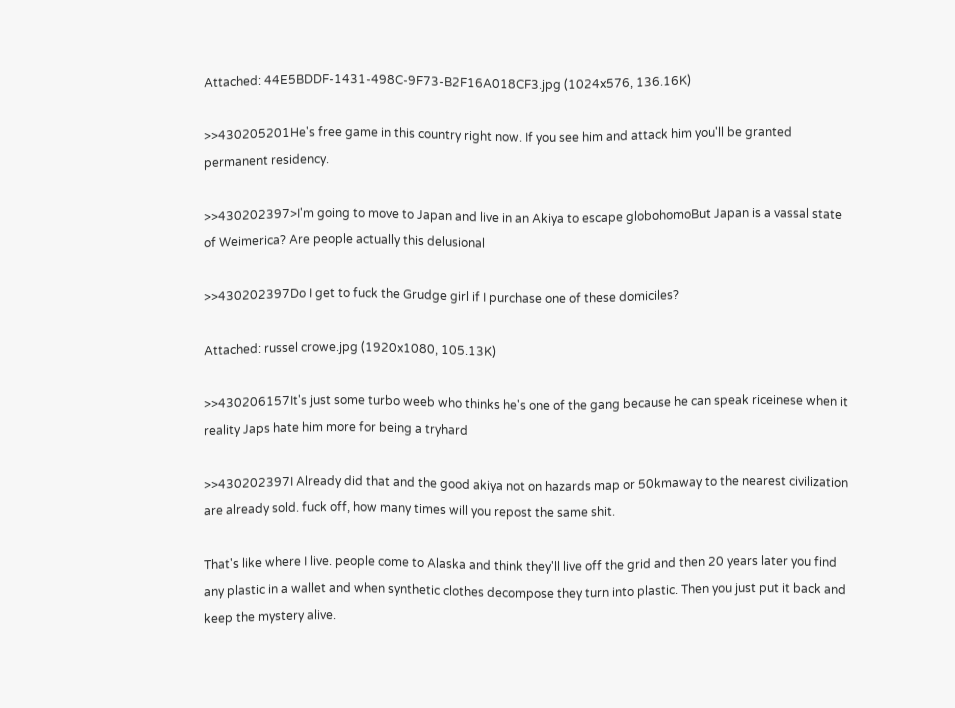Attached: 44E5BDDF-1431-498C-9F73-B2F16A018CF3.jpg (1024x576, 136.16K)

>>430205201He's free game in this country right now. If you see him and attack him you'll be granted permanent residency.

>>430202397>I'm going to move to Japan and live in an Akiya to escape globohomoBut Japan is a vassal state of Weimerica? Are people actually this delusional

>>430202397Do I get to fuck the Grudge girl if I purchase one of these domiciles?

Attached: russel crowe.jpg (1920x1080, 105.13K)

>>430206157It's just some turbo weeb who thinks he's one of the gang because he can speak riceinese when it reality Japs hate him more for being a tryhard

>>430202397I Already did that and the good akiya not on hazards map or 50kmaway to the nearest civilization are already sold. fuck off, how many times will you repost the same shit.

That's like where I live. people come to Alaska and think they'll live off the grid and then 20 years later you find any plastic in a wallet and when synthetic clothes decompose they turn into plastic. Then you just put it back and keep the mystery alive.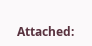Attached: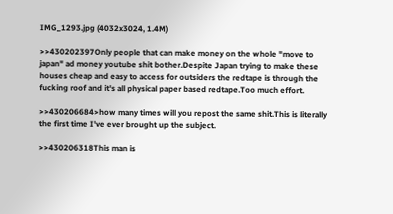IMG_1293.jpg (4032x3024, 1.4M)

>>430202397Only people that can make money on the whole "move to japan" ad money youtube shit bother.Despite Japan trying to make these houses cheap and easy to access for outsiders the redtape is through the fucking roof and it's all physical paper based redtape.Too much effort.

>>430206684>how many times will you repost the same shit.This is literally the first time I've ever brought up the subject.

>>430206318This man is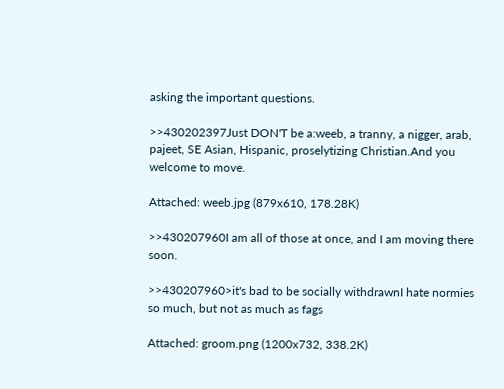asking the important questions.

>>430202397Just DON'T be a:weeb, a tranny, a nigger, arab, pajeet, SE Asian, Hispanic, proselytizing Christian.And you welcome to move.

Attached: weeb.jpg (879x610, 178.28K)

>>430207960I am all of those at once, and I am moving there soon.

>>430207960>it's bad to be socially withdrawnI hate normies so much, but not as much as fags

Attached: groom.png (1200x732, 338.2K)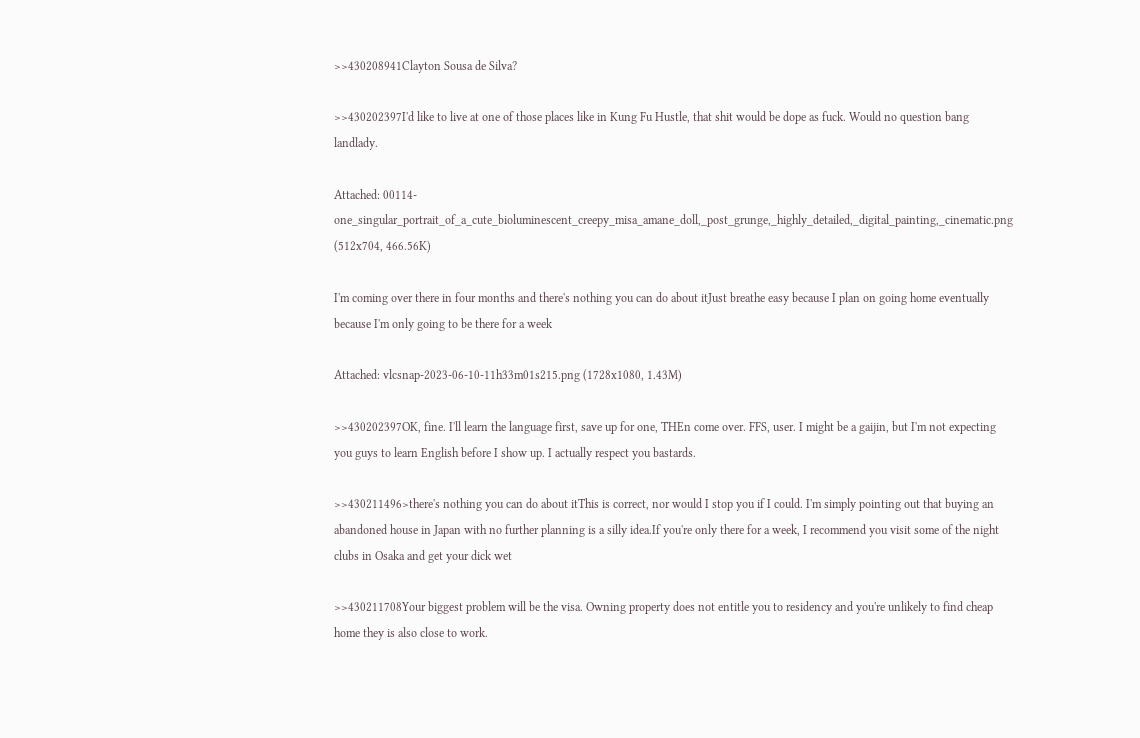>>430208941Clayton Sousa de Silva?

>>430202397I'd like to live at one of those places like in Kung Fu Hustle, that shit would be dope as fuck. Would no question bang landlady.

Attached: 00114-one_singular_portrait_of_a_cute_bioluminescent_creepy_misa_amane_doll,_post_grunge,_highly_detailed,_digital_painting,_cinematic.png (512x704, 466.56K)

I'm coming over there in four months and there's nothing you can do about itJust breathe easy because I plan on going home eventually because I'm only going to be there for a week

Attached: vlcsnap-2023-06-10-11h33m01s215.png (1728x1080, 1.43M)

>>430202397OK, fine. I'll learn the language first, save up for one, THEn come over. FFS, user. I might be a gaijin, but I'm not expecting you guys to learn English before I show up. I actually respect you bastards.

>>430211496>there's nothing you can do about itThis is correct, nor would I stop you if I could. I'm simply pointing out that buying an abandoned house in Japan with no further planning is a silly idea.If you're only there for a week, I recommend you visit some of the night clubs in Osaka and get your dick wet

>>430211708Your biggest problem will be the visa. Owning property does not entitle you to residency and you're unlikely to find cheap home they is also close to work.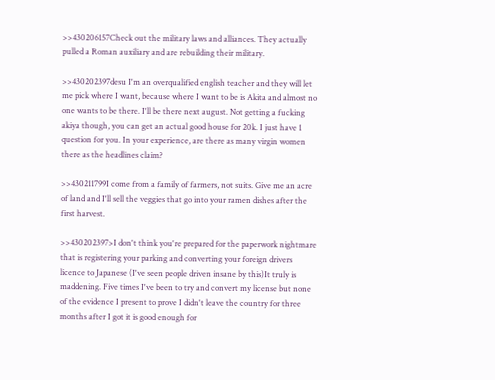>>430206157Check out the military laws and alliances. They actually pulled a Roman auxiliary and are rebuilding their military.

>>430202397desu I'm an overqualified english teacher and they will let me pick where I want, because where I want to be is Akita and almost no one wants to be there. I'll be there next august. Not getting a fucking akiya though, you can get an actual good house for 20k. I just have 1 question for you. In your experience, are there as many virgin women there as the headlines claim?

>>430211799I come from a family of farmers, not suits. Give me an acre of land and I'll sell the veggies that go into your ramen dishes after the first harvest.

>>430202397>I don't think you're prepared for the paperwork nightmare that is registering your parking and converting your foreign drivers licence to Japanese (I've seen people driven insane by this)It truly is maddening. Five times I've been to try and convert my license but none of the evidence I present to prove I didn't leave the country for three months after I got it is good enough for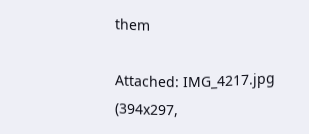them

Attached: IMG_4217.jpg (394x297,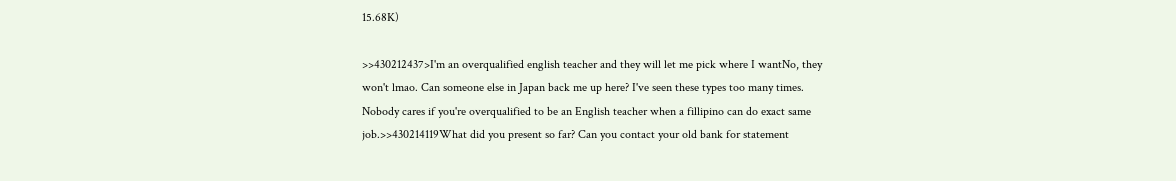15.68K)

>>430212437>I'm an overqualified english teacher and they will let me pick where I wantNo, they won't lmao. Can someone else in Japan back me up here? I've seen these types too many times. Nobody cares if you're overqualified to be an English teacher when a fillipino can do exact same job.>>430214119What did you present so far? Can you contact your old bank for statement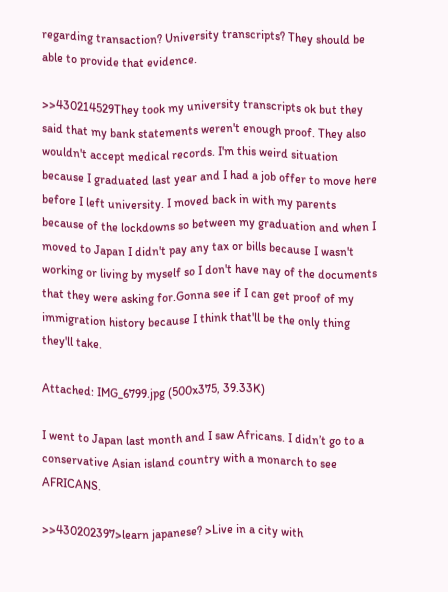regarding transaction? University transcripts? They should be able to provide that evidence.

>>430214529They took my university transcripts ok but they said that my bank statements weren't enough proof. They also wouldn't accept medical records. I'm this weird situation because I graduated last year and I had a job offer to move here before I left university. I moved back in with my parents because of the lockdowns so between my graduation and when I moved to Japan I didn't pay any tax or bills because I wasn't working or living by myself so I don't have nay of the documents that they were asking for.Gonna see if I can get proof of my immigration history because I think that'll be the only thing they'll take.

Attached: IMG_6799.jpg (500x375, 39.33K)

I went to Japan last month and I saw Africans. I didn’t go to a conservative Asian island country with a monarch to see AFRICANS.

>>430202397>learn japanese? >Live in a city with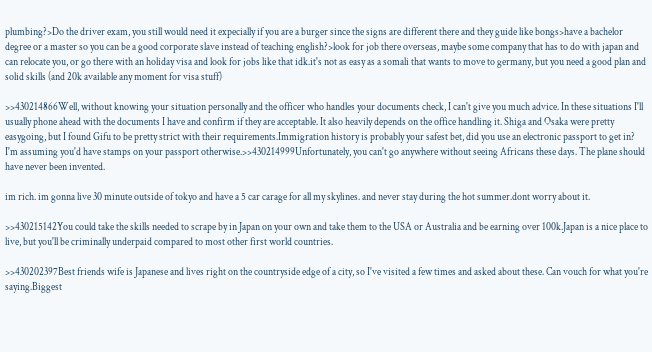plumbing?>Do the driver exam, you still would need it expecially if you are a burger since the signs are different there and they guide like bongs>have a bachelor degree or a master so you can be a good corporate slave instead of teaching english?>look for job there overseas, maybe some company that has to do with japan and can relocate you, or go there with an holiday visa and look for jobs like that idk.it's not as easy as a somali that wants to move to germany, but you need a good plan and solid skills (and 20k available any moment for visa stuff)

>>430214866Well, without knowing your situation personally and the officer who handles your documents check, I can't give you much advice. In these situations I'll usually phone ahead with the documents I have and confirm if they are acceptable. It also heavily depends on the office handling it. Shiga and Osaka were pretty easygoing, but I found Gifu to be pretty strict with their requirements.Immigration history is probably your safest bet, did you use an electronic passport to get in? I'm assuming you'd have stamps on your passport otherwise.>>430214999Unfortunately, you can't go anywhere without seeing Africans these days. The plane should have never been invented.

im rich. im gonna live 30 minute outside of tokyo and have a 5 car carage for all my skylines. and never stay during the hot summer.dont worry about it.

>>430215142You could take the skills needed to scrape by in Japan on your own and take them to the USA or Australia and be earning over 100k.Japan is a nice place to live, but you'll be criminally underpaid compared to most other first world countries.

>>430202397Best friends wife is Japanese and lives right on the countryside edge of a city, so I've visited a few times and asked about these. Can vouch for what you're saying.Biggest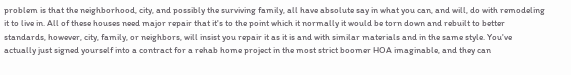problem is that the neighborhood, city, and possibly the surviving family, all have absolute say in what you can, and will, do with remodeling it to live in. All of these houses need major repair that it's to the point which it normally it would be torn down and rebuilt to better standards, however, city, family, or neighbors, will insist you repair it as it is and with similar materials and in the same style. You've actually just signed yourself into a contract for a rehab home project in the most strict boomer HOA imaginable, and they can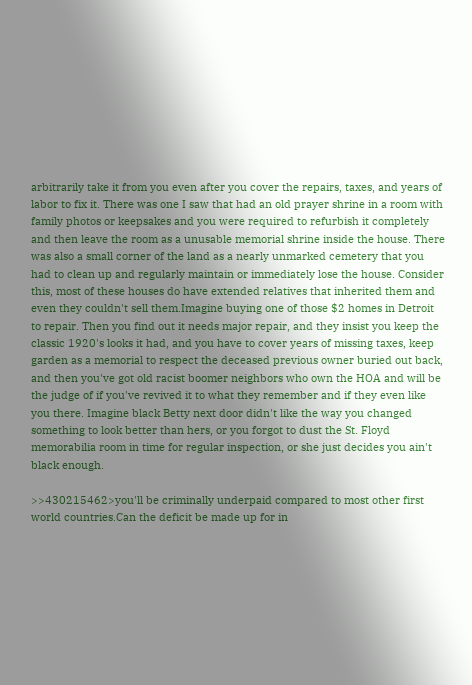arbitrarily take it from you even after you cover the repairs, taxes, and years of labor to fix it. There was one I saw that had an old prayer shrine in a room with family photos or keepsakes and you were required to refurbish it completely and then leave the room as a unusable memorial shrine inside the house. There was also a small corner of the land as a nearly unmarked cemetery that you had to clean up and regularly maintain or immediately lose the house. Consider this, most of these houses do have extended relatives that inherited them and even they couldn't sell them.Imagine buying one of those $2 homes in Detroit to repair. Then you find out it needs major repair, and they insist you keep the classic 1920's looks it had, and you have to cover years of missing taxes, keep garden as a memorial to respect the deceased previous owner buried out back, and then you've got old racist boomer neighbors who own the HOA and will be the judge of if you've revived it to what they remember and if they even like you there. Imagine black Betty next door didn't like the way you changed something to look better than hers, or you forgot to dust the St. Floyd memorabilia room in time for regular inspection, or she just decides you ain't black enough.

>>430215462>you'll be criminally underpaid compared to most other first world countries.Can the deficit be made up for in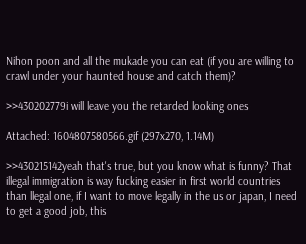Nihon poon and all the mukade you can eat (if you are willing to crawl under your haunted house and catch them)?

>>430202779i will leave you the retarded looking ones

Attached: 1604807580566.gif (297x270, 1.14M)

>>430215142yeah that's true, but you know what is funny? That illegal immigration is way fucking easier in first world countries than llegal one, if I want to move legally in the us or japan, I need to get a good job, this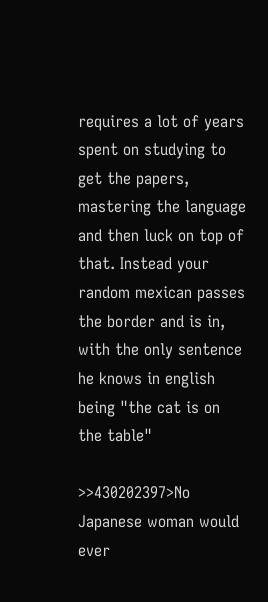requires a lot of years spent on studying to get the papers, mastering the language and then luck on top of that. Instead your random mexican passes the border and is in, with the only sentence he knows in english being "the cat is on the table"

>>430202397>No Japanese woman would ever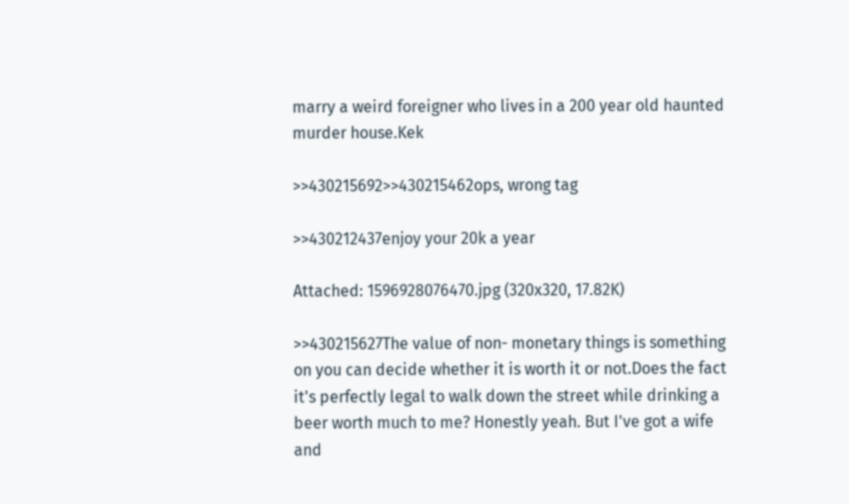marry a weird foreigner who lives in a 200 year old haunted murder house.Kek

>>430215692>>430215462ops, wrong tag

>>430212437enjoy your 20k a year

Attached: 1596928076470.jpg (320x320, 17.82K)

>>430215627The value of non- monetary things is something on you can decide whether it is worth it or not.Does the fact it's perfectly legal to walk down the street while drinking a beer worth much to me? Honestly yeah. But I've got a wife and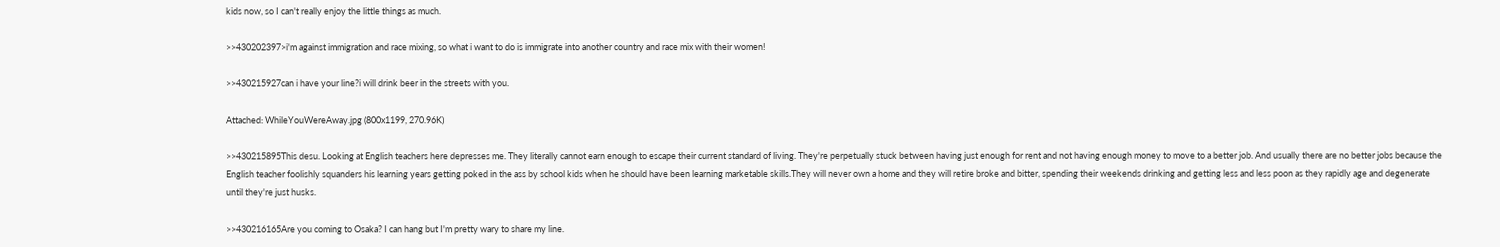kids now, so I can't really enjoy the little things as much.

>>430202397>i'm against immigration and race mixing, so what i want to do is immigrate into another country and race mix with their women!

>>430215927can i have your line?i will drink beer in the streets with you.

Attached: WhileYouWereAway.jpg (800x1199, 270.96K)

>>430215895This desu. Looking at English teachers here depresses me. They literally cannot earn enough to escape their current standard of living. They're perpetually stuck between having just enough for rent and not having enough money to move to a better job. And usually there are no better jobs because the English teacher foolishly squanders his learning years getting poked in the ass by school kids when he should have been learning marketable skills.They will never own a home and they will retire broke and bitter, spending their weekends drinking and getting less and less poon as they rapidly age and degenerate until they're just husks.

>>430216165Are you coming to Osaka? I can hang but I'm pretty wary to share my line.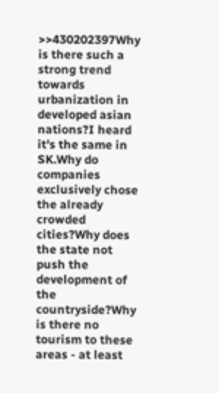>>430202397Why is there such a strong trend towards urbanization in developed asian nations?I heard it's the same in SK.Why do companies exclusively chose the already crowded cities?Why does the state not push the development of the countryside?Why is there no tourism to these areas - at least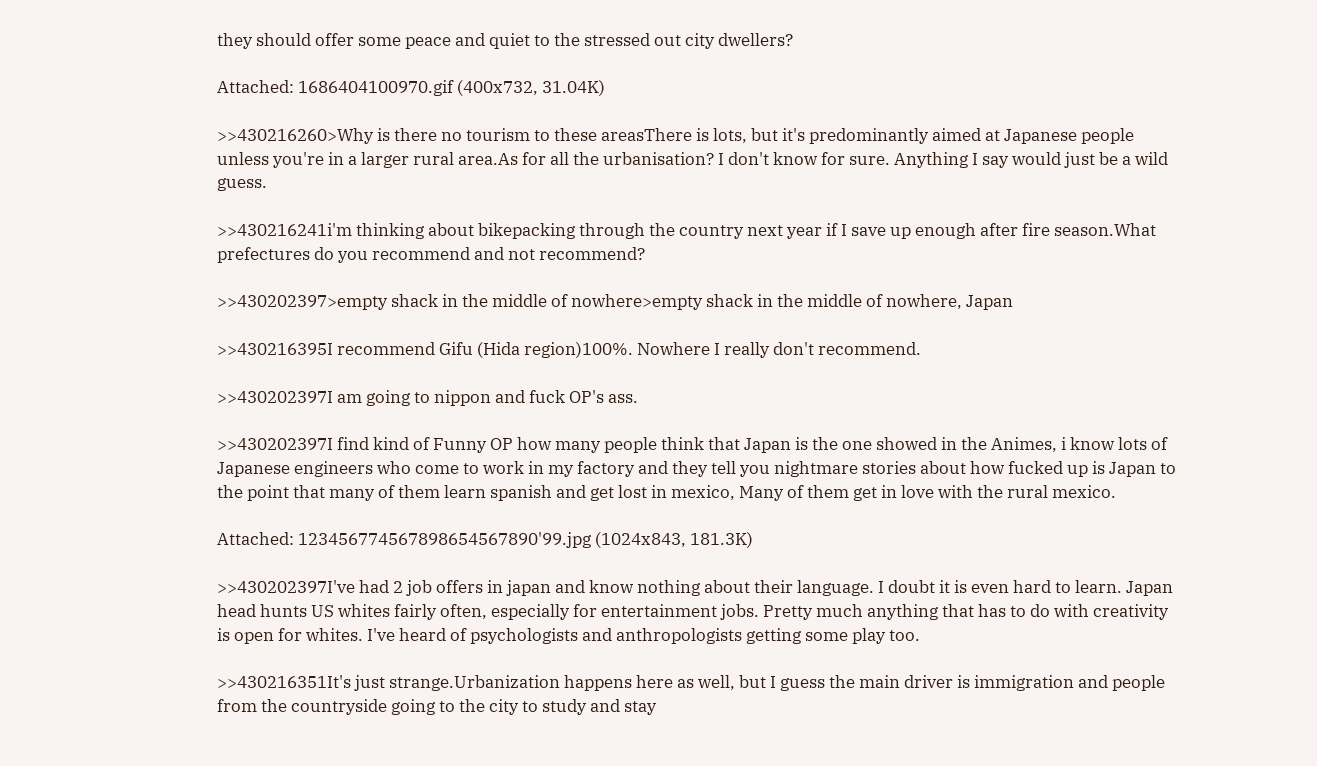they should offer some peace and quiet to the stressed out city dwellers?

Attached: 1686404100970.gif (400x732, 31.04K)

>>430216260>Why is there no tourism to these areasThere is lots, but it's predominantly aimed at Japanese people unless you're in a larger rural area.As for all the urbanisation? I don't know for sure. Anything I say would just be a wild guess.

>>430216241i'm thinking about bikepacking through the country next year if I save up enough after fire season.What prefectures do you recommend and not recommend?

>>430202397>empty shack in the middle of nowhere>empty shack in the middle of nowhere, Japan

>>430216395I recommend Gifu (Hida region)100%. Nowhere I really don't recommend.

>>430202397I am going to nippon and fuck OP's ass.

>>430202397I find kind of Funny OP how many people think that Japan is the one showed in the Animes, i know lots of Japanese engineers who come to work in my factory and they tell you nightmare stories about how fucked up is Japan to the point that many of them learn spanish and get lost in mexico, Many of them get in love with the rural mexico.

Attached: 123456774567898654567890'99.jpg (1024x843, 181.3K)

>>430202397I've had 2 job offers in japan and know nothing about their language. I doubt it is even hard to learn. Japan head hunts US whites fairly often, especially for entertainment jobs. Pretty much anything that has to do with creativity is open for whites. I've heard of psychologists and anthropologists getting some play too.

>>430216351It's just strange.Urbanization happens here as well, but I guess the main driver is immigration and people from the countryside going to the city to study and stay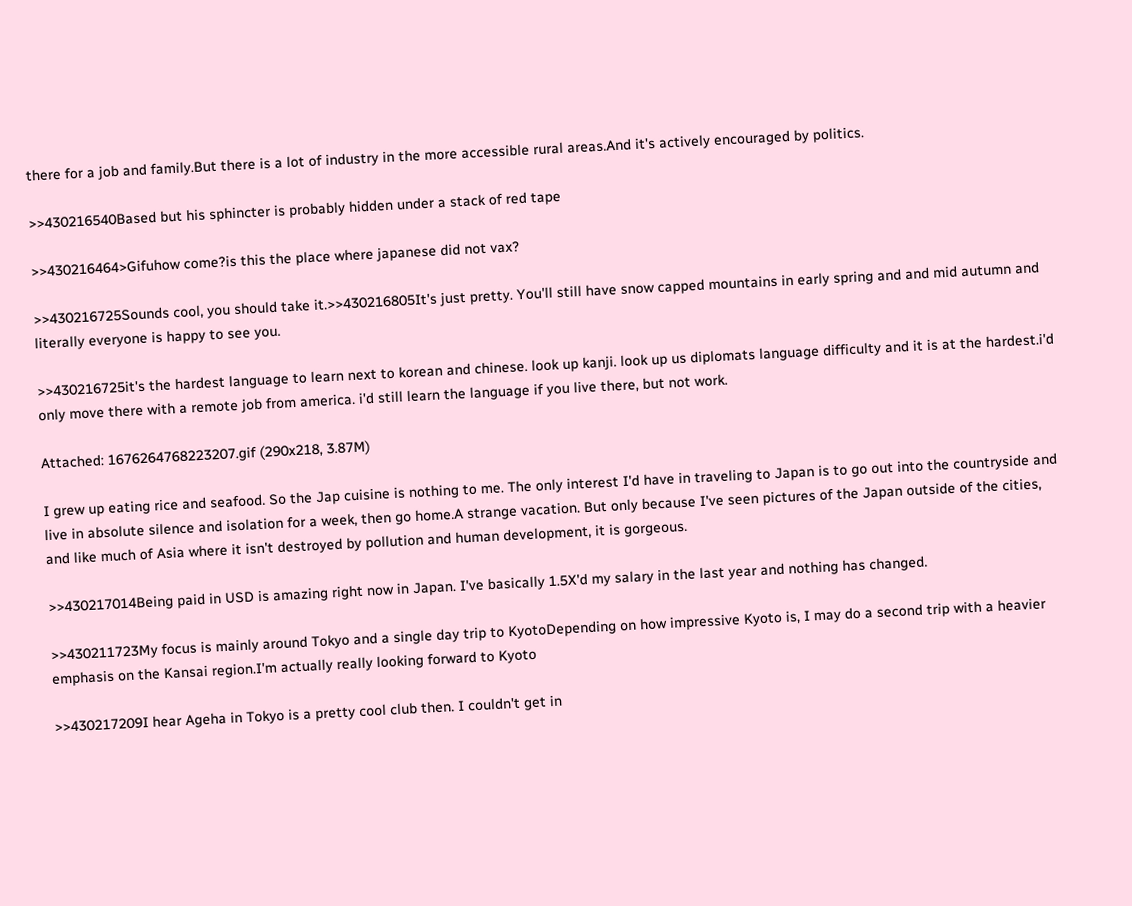there for a job and family.But there is a lot of industry in the more accessible rural areas.And it's actively encouraged by politics.

>>430216540Based but his sphincter is probably hidden under a stack of red tape

>>430216464>Gifuhow come?is this the place where japanese did not vax?

>>430216725Sounds cool, you should take it.>>430216805It's just pretty. You'll still have snow capped mountains in early spring and and mid autumn and literally everyone is happy to see you.

>>430216725it's the hardest language to learn next to korean and chinese. look up kanji. look up us diplomats language difficulty and it is at the hardest.i'd only move there with a remote job from america. i'd still learn the language if you live there, but not work.

Attached: 1676264768223207.gif (290x218, 3.87M)

I grew up eating rice and seafood. So the Jap cuisine is nothing to me. The only interest I'd have in traveling to Japan is to go out into the countryside and live in absolute silence and isolation for a week, then go home.A strange vacation. But only because I've seen pictures of the Japan outside of the cities, and like much of Asia where it isn't destroyed by pollution and human development, it is gorgeous.

>>430217014Being paid in USD is amazing right now in Japan. I've basically 1.5X'd my salary in the last year and nothing has changed.

>>430211723My focus is mainly around Tokyo and a single day trip to KyotoDepending on how impressive Kyoto is, I may do a second trip with a heavier emphasis on the Kansai region.I'm actually really looking forward to Kyoto

>>430217209I hear Ageha in Tokyo is a pretty cool club then. I couldn't get in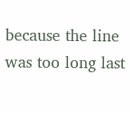because the line was too long last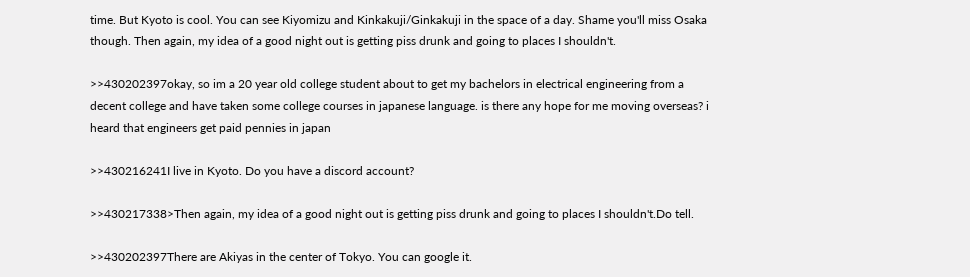time. But Kyoto is cool. You can see Kiyomizu and Kinkakuji/Ginkakuji in the space of a day. Shame you'll miss Osaka though. Then again, my idea of a good night out is getting piss drunk and going to places I shouldn't.

>>430202397okay, so im a 20 year old college student about to get my bachelors in electrical engineering from a decent college and have taken some college courses in japanese language. is there any hope for me moving overseas? i heard that engineers get paid pennies in japan

>>430216241I live in Kyoto. Do you have a discord account?

>>430217338>Then again, my idea of a good night out is getting piss drunk and going to places I shouldn't.Do tell.

>>430202397There are Akiyas in the center of Tokyo. You can google it.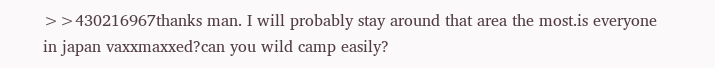>>430216967thanks man. I will probably stay around that area the most.is everyone in japan vaxxmaxxed?can you wild camp easily?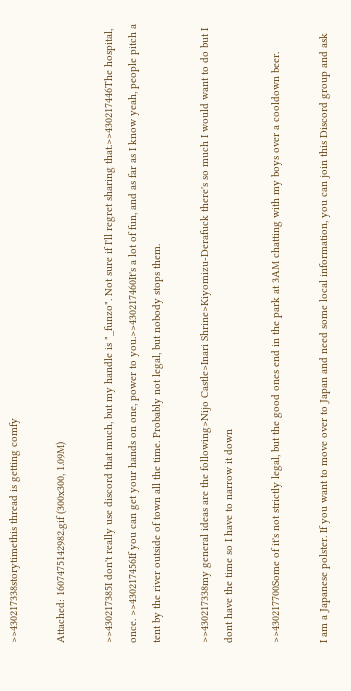>>430217338storytimethis thread is getting comfy

Attached: 1607475142982.gif (300x300, 1.09M)

>>430217385I don't really use discord that much, but my handle is "_funzo". Not sure if I'll regret sharing that.>>430217446The hospital, once. >>430217456If you can get your hands on one, power to you.>>430217460It's a lot of fun, and as far as I know yeah, people pitch a tent by the river outside of town all the time. Probably not legal, but nobody stops them.

>>430217338my general ideas are the following>Nijo Castle>Inari Shrine>Kiyomizu-Derafuck there's so much I would want to do but I dont have the time so I have to narrow it down

>>430217700Some of it's not strictly legal, but the good ones end in the park at 3AM chatting with my boys over a cooldown beer.

I am a Japanese polster. If you want to move over to Japan and need some local information, you can join this Discord group and ask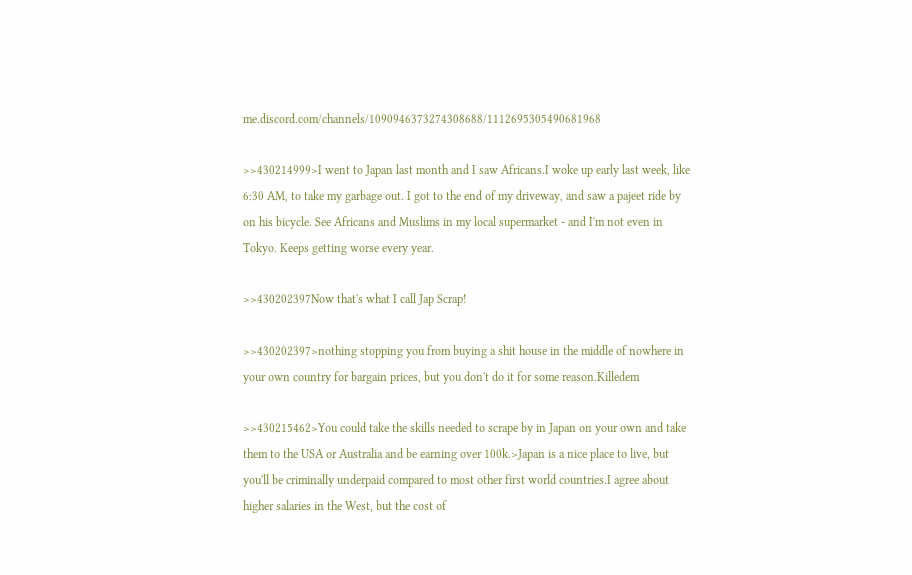me.discord.com/channels/1090946373274308688/1112695305490681968

>>430214999>I went to Japan last month and I saw Africans.I woke up early last week, like 6:30 AM, to take my garbage out. I got to the end of my driveway, and saw a pajeet ride by on his bicycle. See Africans and Muslims in my local supermarket - and I'm not even in Tokyo. Keeps getting worse every year.

>>430202397Now that's what I call Jap Scrap!

>>430202397>nothing stopping you from buying a shit house in the middle of nowhere in your own country for bargain prices, but you don't do it for some reason.Killedem

>>430215462>You could take the skills needed to scrape by in Japan on your own and take them to the USA or Australia and be earning over 100k.>Japan is a nice place to live, but you'll be criminally underpaid compared to most other first world countries.I agree about higher salaries in the West, but the cost of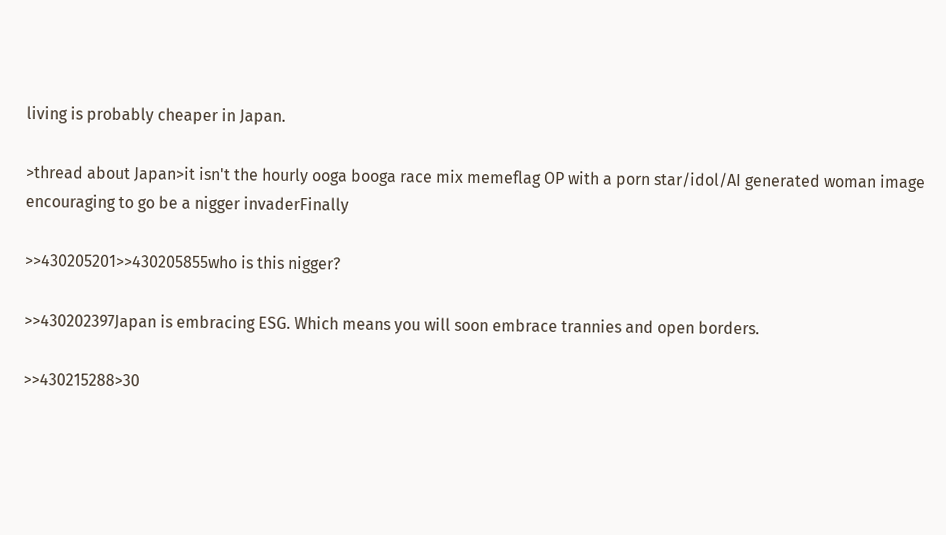living is probably cheaper in Japan.

>thread about Japan>it isn't the hourly ooga booga race mix memeflag OP with a porn star/idol/AI generated woman image encouraging to go be a nigger invaderFinally

>>430205201>>430205855who is this nigger?

>>430202397Japan is embracing ESG. Which means you will soon embrace trannies and open borders.

>>430215288>30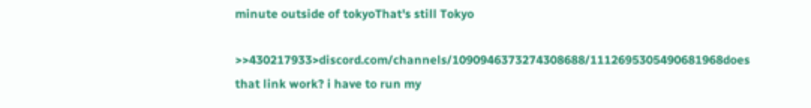minute outside of tokyoThat's still Tokyo

>>430217933>discord.com/channels/1090946373274308688/1112695305490681968does that link work? i have to run my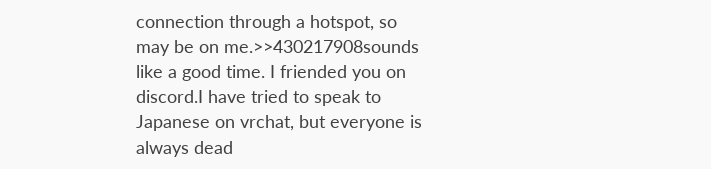connection through a hotspot, so may be on me.>>430217908sounds like a good time. I friended you on discord.I have tried to speak to Japanese on vrchat, but everyone is always dead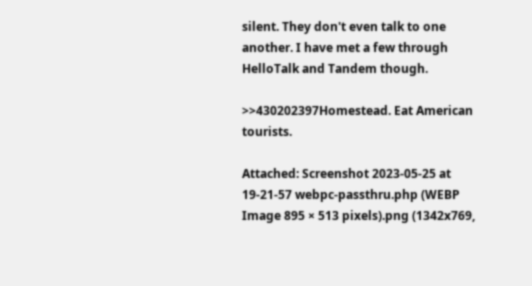silent. They don't even talk to one another. I have met a few through HelloTalk and Tandem though.

>>430202397Homestead. Eat American tourists.

Attached: Screenshot 2023-05-25 at 19-21-57 webpc-passthru.php (WEBP Image 895 × 513 pixels).png (1342x769,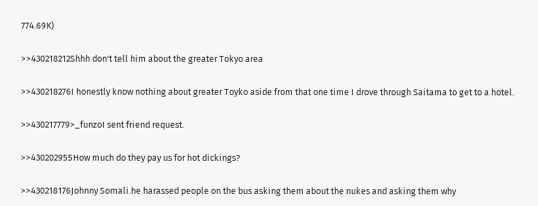774.69K)

>>430218212Shhh don't tell him about the greater Tokyo area

>>430218276I honestly know nothing about greater Toyko aside from that one time I drove through Saitama to get to a hotel.

>>430217779>_funzoI sent friend request.

>>430202955How much do they pay us for hot dickings?

>>430218176Johnny Somali.he harassed people on the bus asking them about the nukes and asking them why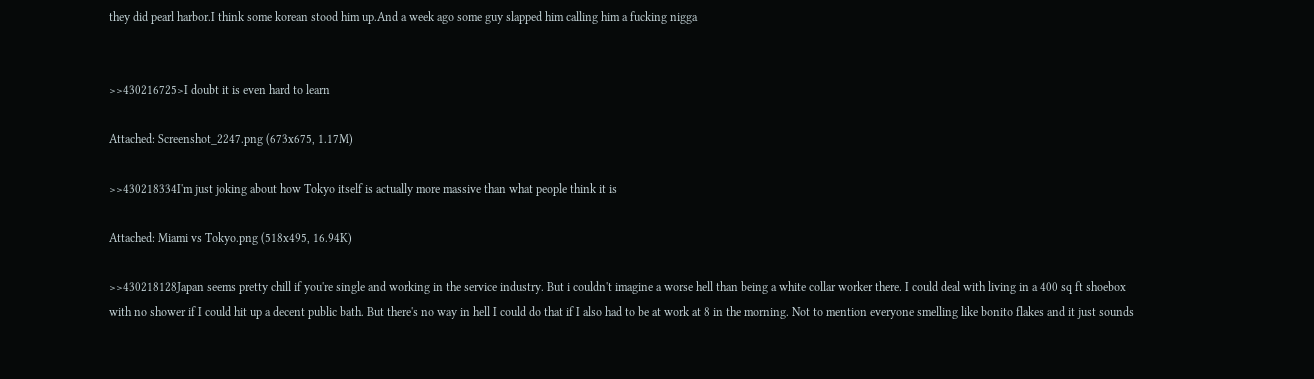they did pearl harbor.I think some korean stood him up.And a week ago some guy slapped him calling him a fucking nigga


>>430216725>I doubt it is even hard to learn

Attached: Screenshot_2247.png (673x675, 1.17M)

>>430218334I'm just joking about how Tokyo itself is actually more massive than what people think it is

Attached: Miami vs Tokyo.png (518x495, 16.94K)

>>430218128Japan seems pretty chill if you're single and working in the service industry. But i couldn't imagine a worse hell than being a white collar worker there. I could deal with living in a 400 sq ft shoebox with no shower if I could hit up a decent public bath. But there's no way in hell I could do that if I also had to be at work at 8 in the morning. Not to mention everyone smelling like bonito flakes and it just sounds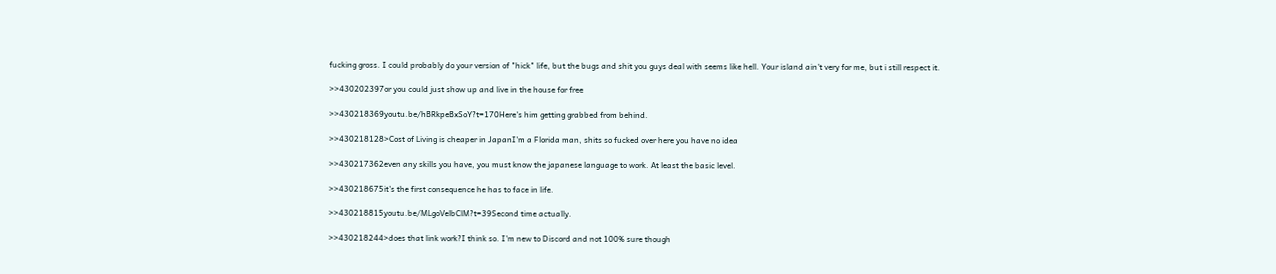fucking gross. I could probably do your version of "hick" life, but the bugs and shit you guys deal with seems like hell. Your island ain't very for me, but i still respect it.

>>430202397or you could just show up and live in the house for free

>>430218369youtu.be/hBRkpeBxSoY?t=170Here's him getting grabbed from behind.

>>430218128>Cost of Living is cheaper in JapanI'm a Florida man, shits so fucked over here you have no idea

>>430217362even any skills you have, you must know the japanese language to work. At least the basic level.

>>430218675it's the first consequence he has to face in life.

>>430218815youtu.be/MLgoVelbClM?t=39Second time actually.

>>430218244>does that link work?I think so. I'm new to Discord and not 100% sure though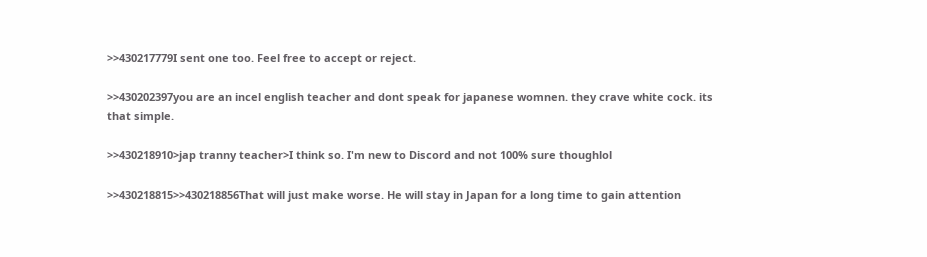>>430217779I sent one too. Feel free to accept or reject.

>>430202397you are an incel english teacher and dont speak for japanese womnen. they crave white cock. its that simple.

>>430218910>jap tranny teacher>I think so. I'm new to Discord and not 100% sure thoughlol

>>430218815>>430218856That will just make worse. He will stay in Japan for a long time to gain attention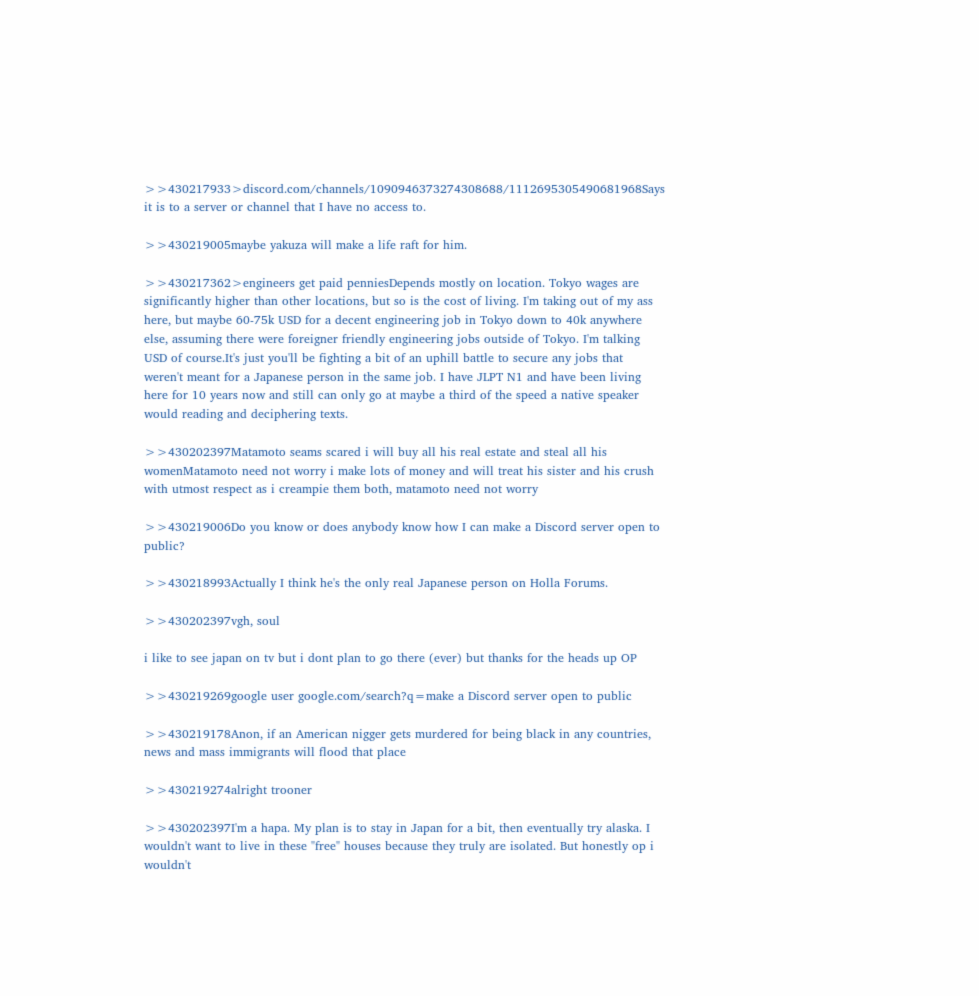>>430217933>discord.com/channels/1090946373274308688/1112695305490681968Says it is to a server or channel that I have no access to.

>>430219005maybe yakuza will make a life raft for him.

>>430217362>engineers get paid penniesDepends mostly on location. Tokyo wages are significantly higher than other locations, but so is the cost of living. I'm taking out of my ass here, but maybe 60-75k USD for a decent engineering job in Tokyo down to 40k anywhere else, assuming there were foreigner friendly engineering jobs outside of Tokyo. I'm talking USD of course.It's just you'll be fighting a bit of an uphill battle to secure any jobs that weren't meant for a Japanese person in the same job. I have JLPT N1 and have been living here for 10 years now and still can only go at maybe a third of the speed a native speaker would reading and deciphering texts.

>>430202397Matamoto seams scared i will buy all his real estate and steal all his womenMatamoto need not worry i make lots of money and will treat his sister and his crush with utmost respect as i creampie them both, matamoto need not worry

>>430219006Do you know or does anybody know how I can make a Discord server open to public?

>>430218993Actually I think he's the only real Japanese person on Holla Forums.

>>430202397vgh, soul

i like to see japan on tv but i dont plan to go there (ever) but thanks for the heads up OP

>>430219269google user google.com/search?q=make a Discord server open to public

>>430219178Anon, if an American nigger gets murdered for being black in any countries, news and mass immigrants will flood that place

>>430219274alright trooner

>>430202397I'm a hapa. My plan is to stay in Japan for a bit, then eventually try alaska. I wouldn't want to live in these "free" houses because they truly are isolated. But honestly op i wouldn't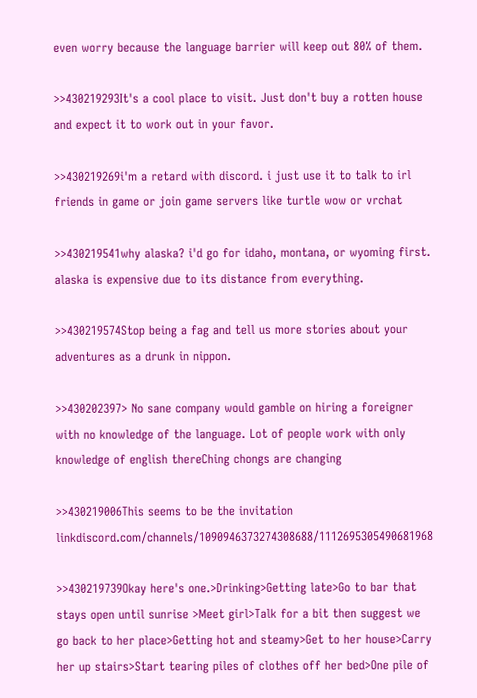even worry because the language barrier will keep out 80% of them.

>>430219293It's a cool place to visit. Just don't buy a rotten house and expect it to work out in your favor.

>>430219269i'm a retard with discord. i just use it to talk to irl friends in game or join game servers like turtle wow or vrchat

>>430219541why alaska? i'd go for idaho, montana, or wyoming first. alaska is expensive due to its distance from everything.

>>430219574Stop being a fag and tell us more stories about your adventures as a drunk in nippon.

>>430202397> No sane company would gamble on hiring a foreigner with no knowledge of the language. Lot of people work with only knowledge of english thereChing chongs are changing

>>430219006This seems to be the invitation linkdiscord.com/channels/1090946373274308688/1112695305490681968

>>430219739Okay here's one.>Drinking>Getting late>Go to bar that stays open until sunrise >Meet girl>Talk for a bit then suggest we go back to her place>Getting hot and steamy>Get to her house>Carry her up stairs>Start tearing piles of clothes off her bed>One pile of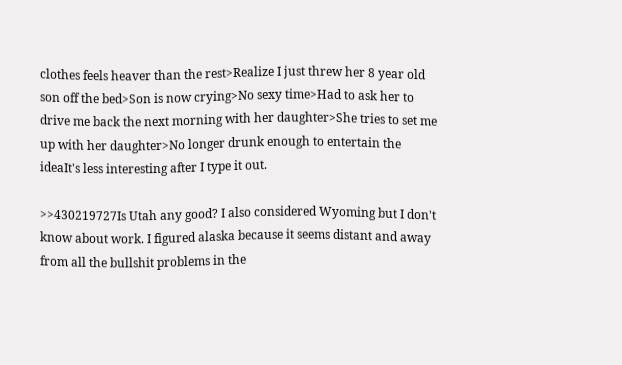clothes feels heaver than the rest>Realize I just threw her 8 year old son off the bed>Son is now crying>No sexy time>Had to ask her to drive me back the next morning with her daughter>She tries to set me up with her daughter>No longer drunk enough to entertain the ideaIt's less interesting after I type it out.

>>430219727Is Utah any good? I also considered Wyoming but I don't know about work. I figured alaska because it seems distant and away from all the bullshit problems in the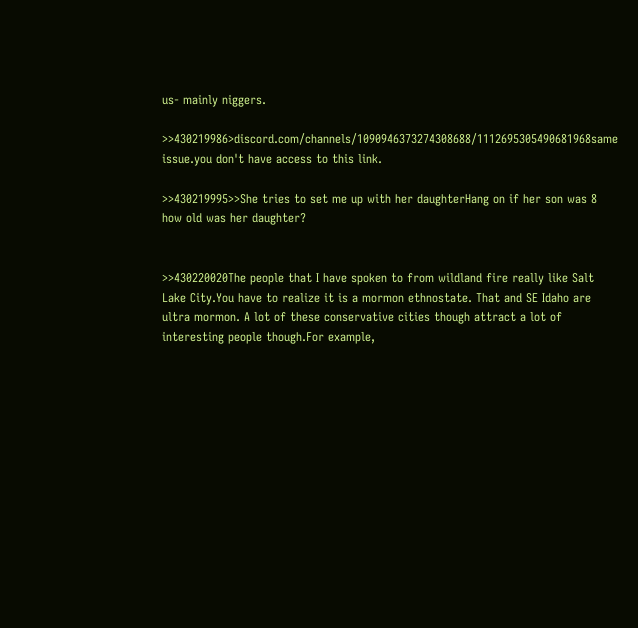us- mainly niggers.

>>430219986>discord.com/channels/1090946373274308688/1112695305490681968same issue.you don't have access to this link.

>>430219995>>She tries to set me up with her daughterHang on if her son was 8 how old was her daughter?


>>430220020The people that I have spoken to from wildland fire really like Salt Lake City.You have to realize it is a mormon ethnostate. That and SE Idaho are ultra mormon. A lot of these conservative cities though attract a lot of interesting people though.For example,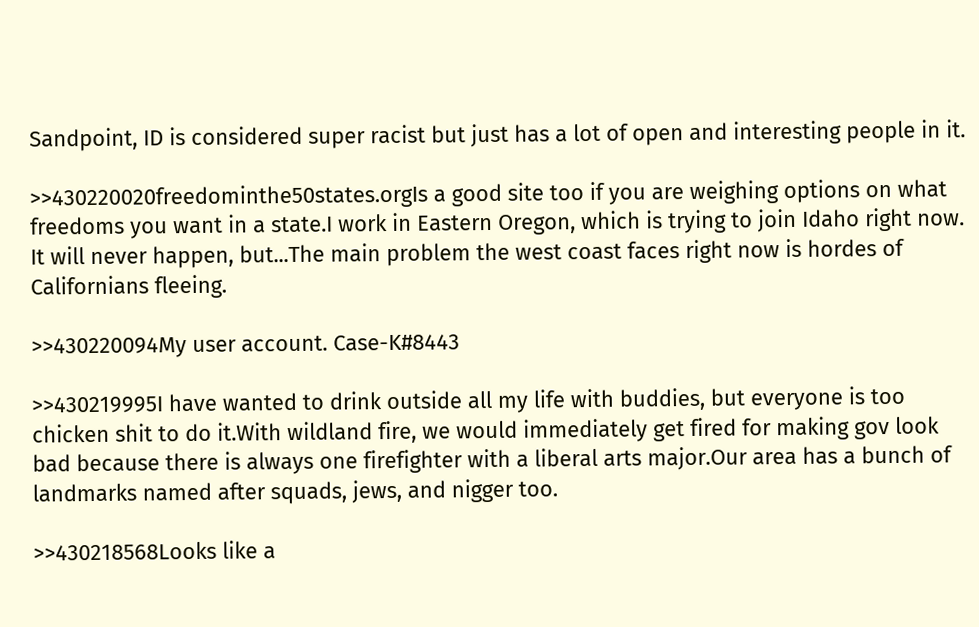Sandpoint, ID is considered super racist but just has a lot of open and interesting people in it.

>>430220020freedominthe50states.orgIs a good site too if you are weighing options on what freedoms you want in a state.I work in Eastern Oregon, which is trying to join Idaho right now. It will never happen, but...The main problem the west coast faces right now is hordes of Californians fleeing.

>>430220094My user account. Case-K#8443

>>430219995I have wanted to drink outside all my life with buddies, but everyone is too chicken shit to do it.With wildland fire, we would immediately get fired for making gov look bad because there is always one firefighter with a liberal arts major.Our area has a bunch of landmarks named after squads, jews, and nigger too.

>>430218568Looks like a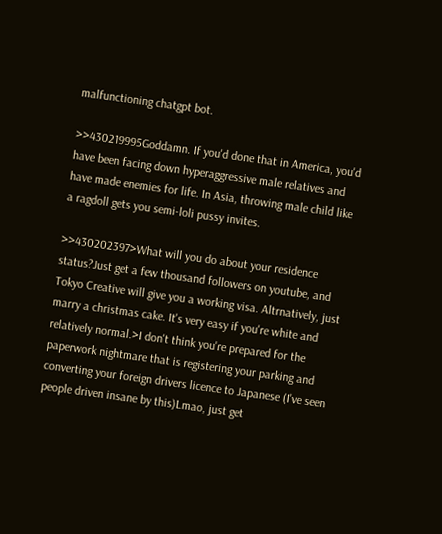malfunctioning chatgpt bot.

>>430219995Goddamn. If you'd done that in America, you'd have been facing down hyperaggressive male relatives and have made enemies for life. In Asia, throwing male child like a ragdoll gets you semi-loli pussy invites.

>>430202397>What will you do about your residence status?Just get a few thousand followers on youtube, and Tokyo Creative will give you a working visa. Altrnatively, just marry a christmas cake. It's very easy if you're white and relatively normal.>I don't think you're prepared for the paperwork nightmare that is registering your parking and converting your foreign drivers licence to Japanese (I've seen people driven insane by this)Lmao, just get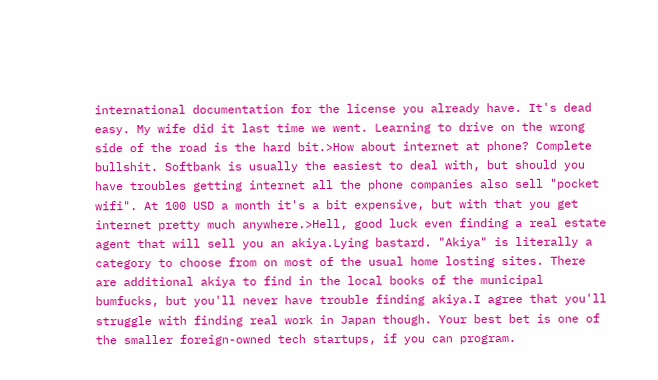international documentation for the license you already have. It's dead easy. My wife did it last time we went. Learning to drive on the wrong side of the road is the hard bit.>How about internet at phone? Complete bullshit. Softbank is usually the easiest to deal with, but should you have troubles getting internet all the phone companies also sell "pocket wifi". At 100 USD a month it's a bit expensive, but with that you get internet pretty much anywhere.>Hell, good luck even finding a real estate agent that will sell you an akiya.Lying bastard. "Akiya" is literally a category to choose from on most of the usual home losting sites. There are additional akiya to find in the local books of the municipal bumfucks, but you'll never have trouble finding akiya.I agree that you'll struggle with finding real work in Japan though. Your best bet is one of the smaller foreign-owned tech startups, if you can program.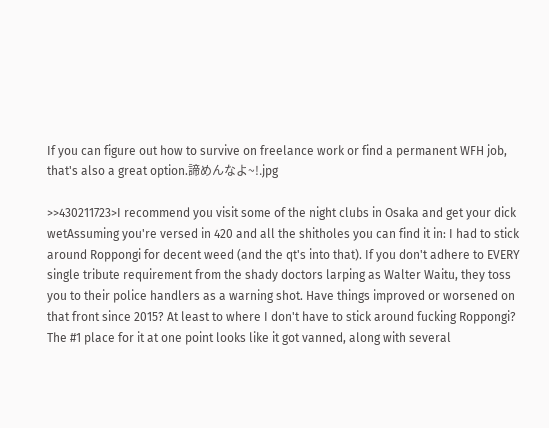If you can figure out how to survive on freelance work or find a permanent WFH job, that's also a great option.諦めんなよ~!.jpg

>>430211723>I recommend you visit some of the night clubs in Osaka and get your dick wetAssuming you're versed in 420 and all the shitholes you can find it in: I had to stick around Roppongi for decent weed (and the qt's into that). If you don't adhere to EVERY single tribute requirement from the shady doctors larping as Walter Waitu, they toss you to their police handlers as a warning shot. Have things improved or worsened on that front since 2015? At least to where I don't have to stick around fucking Roppongi? The #1 place for it at one point looks like it got vanned, along with several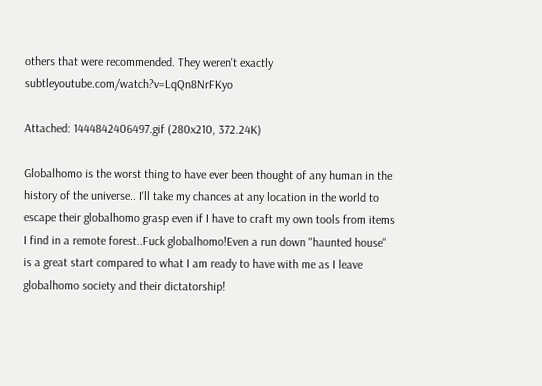others that were recommended. They weren't exactly subtleyoutube.com/watch?v=LqQn8NrFKyo

Attached: 1444842406497.gif (280x210, 372.24K)

Globalhomo is the worst thing to have ever been thought of any human in the history of the universe.. I'll take my chances at any location in the world to escape their globalhomo grasp even if I have to craft my own tools from items I find in a remote forest..Fuck globalhomo!Even a run down "haunted house" is a great start compared to what I am ready to have with me as I leave globalhomo society and their dictatorship!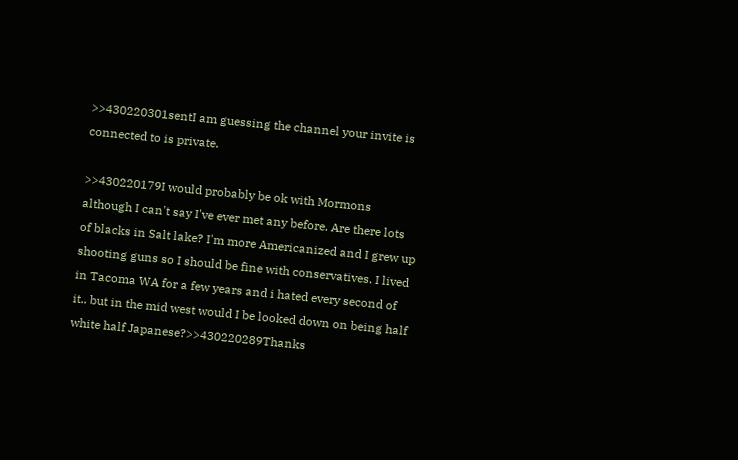>>430220301sentI am guessing the channel your invite is connected to is private.

>>430220179I would probably be ok with Mormons although I can't say I've ever met any before. Are there lots of blacks in Salt lake? I'm more Americanized and I grew up shooting guns so I should be fine with conservatives. I lived in Tacoma WA for a few years and i hated every second of it.. but in the mid west would I be looked down on being half white half Japanese?>>430220289Thanks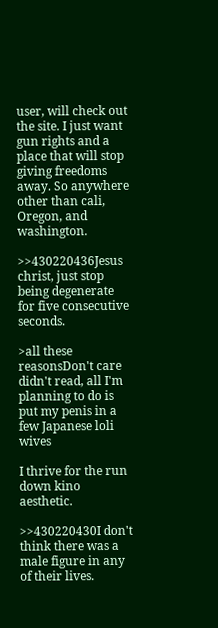user, will check out the site. I just want gun rights and a place that will stop giving freedoms away. So anywhere other than cali, Oregon, and washington.

>>430220436Jesus christ, just stop being degenerate for five consecutive seconds.

>all these reasonsDon't care didn't read, all I'm planning to do is put my penis in a few Japanese loli wives

I thrive for the run down kino aesthetic.

>>430220430I don't think there was a male figure in any of their lives.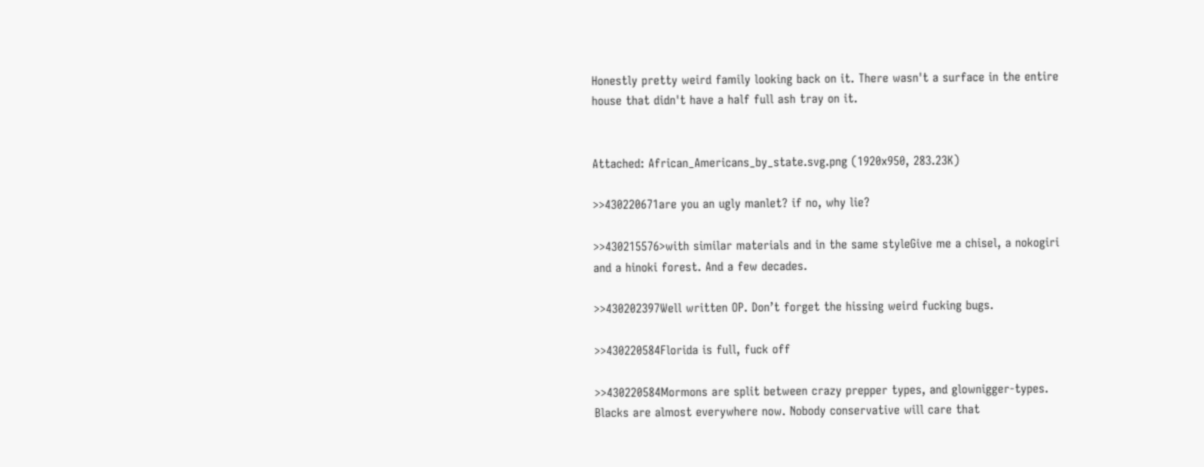Honestly pretty weird family looking back on it. There wasn't a surface in the entire house that didn't have a half full ash tray on it.


Attached: African_Americans_by_state.svg.png (1920x950, 283.23K)

>>430220671are you an ugly manlet? if no, why lie?

>>430215576>with similar materials and in the same styleGive me a chisel, a nokogiri and a hinoki forest. And a few decades.

>>430202397Well written OP. Don’t forget the hissing weird fucking bugs.

>>430220584Florida is full, fuck off

>>430220584Mormons are split between crazy prepper types, and glownigger-types. Blacks are almost everywhere now. Nobody conservative will care that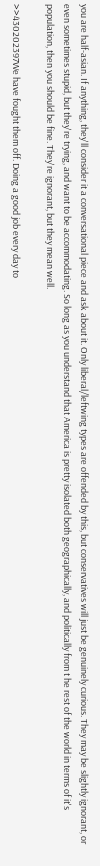you are half-asian. If anything, they'll consider it a conversational piece and ask about it. Only liberal/leftwing types are offended by this, but conservatives will just be genuinely curious. They may be slightly ignorant, or even sometimes stupid, but they're trying, and want to be accommodating. So long as you understand that America is pretty isolated both geographically, and politically from t he rest of the world in terms of it's population, then you should be fine. They're ignorant, but they mean well.

>>430202397We have fought them off. Doing a good job every day to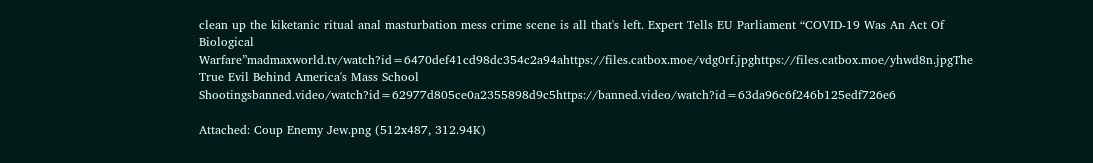clean up the kiketanic ritual anal masturbation mess crime scene is all that's left. Expert Tells EU Parliament “COVID-19 Was An Act Of Biological Warfare”madmaxworld.tv/watch?id=6470def41cd98dc354c2a94ahttps://files.catbox.moe/vdg0rf.jpghttps://files.catbox.moe/yhwd8n.jpgThe True Evil Behind America's Mass School Shootingsbanned.video/watch?id=62977d805ce0a2355898d9c5https://banned.video/watch?id=63da96c6f246b125edf726e6

Attached: Coup Enemy Jew.png (512x487, 312.94K)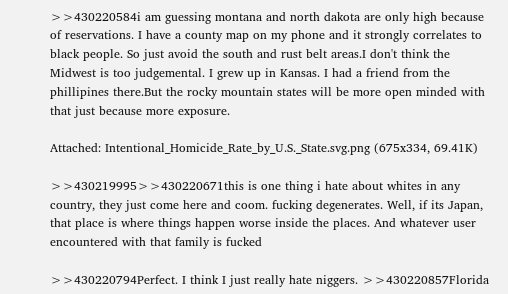>>430220584i am guessing montana and north dakota are only high because of reservations. I have a county map on my phone and it strongly correlates to black people. So just avoid the south and rust belt areas.I don't think the Midwest is too judgemental. I grew up in Kansas. I had a friend from the phillipines there.But the rocky mountain states will be more open minded with that just because more exposure.

Attached: Intentional_Homicide_Rate_by_U.S._State.svg.png (675x334, 69.41K)

>>430219995>>430220671this is one thing i hate about whites in any country, they just come here and coom. fucking degenerates. Well, if its Japan, that place is where things happen worse inside the places. And whatever user encountered with that family is fucked

>>430220794Perfect. I think I just really hate niggers. >>430220857Florida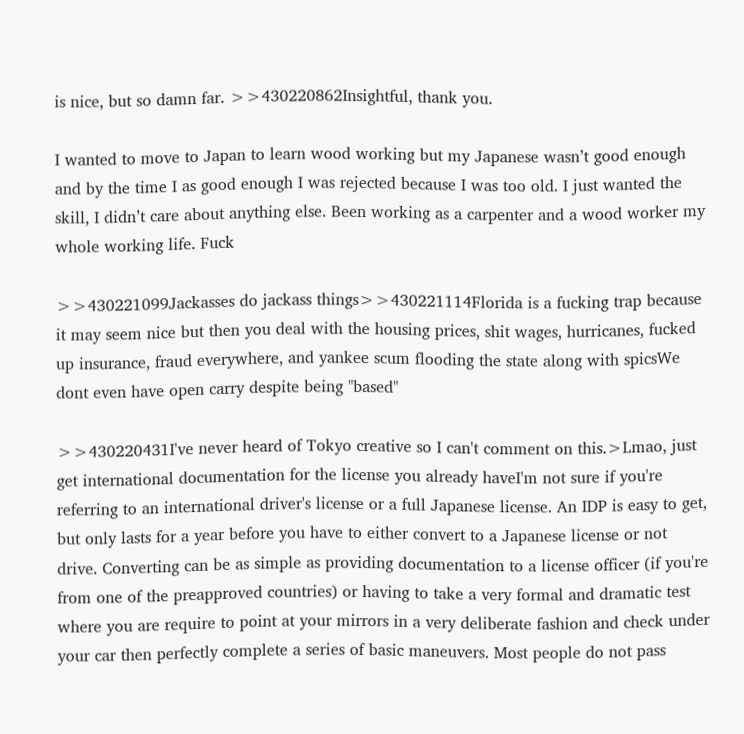is nice, but so damn far. >>430220862Insightful, thank you.

I wanted to move to Japan to learn wood working but my Japanese wasn’t good enough and by the time I as good enough I was rejected because I was too old. I just wanted the skill, I didn’t care about anything else. Been working as a carpenter and a wood worker my whole working life. Fuck

>>430221099Jackasses do jackass things>>430221114Florida is a fucking trap because it may seem nice but then you deal with the housing prices, shit wages, hurricanes, fucked up insurance, fraud everywhere, and yankee scum flooding the state along with spicsWe dont even have open carry despite being "based"

>>430220431I've never heard of Tokyo creative so I can't comment on this.>Lmao, just get international documentation for the license you already haveI'm not sure if you're referring to an international driver's license or a full Japanese license. An IDP is easy to get, but only lasts for a year before you have to either convert to a Japanese license or not drive. Converting can be as simple as providing documentation to a license officer (if you're from one of the preapproved countries) or having to take a very formal and dramatic test where you are require to point at your mirrors in a very deliberate fashion and check under your car then perfectly complete a series of basic maneuvers. Most people do not pass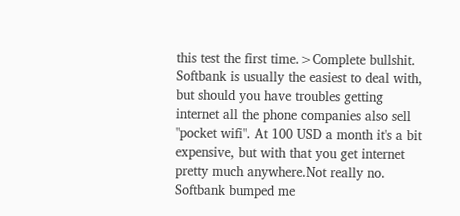this test the first time.>Complete bullshit. Softbank is usually the easiest to deal with, but should you have troubles getting internet all the phone companies also sell "pocket wifi". At 100 USD a month it's a bit expensive, but with that you get internet pretty much anywhere.Not really no. Softbank bumped me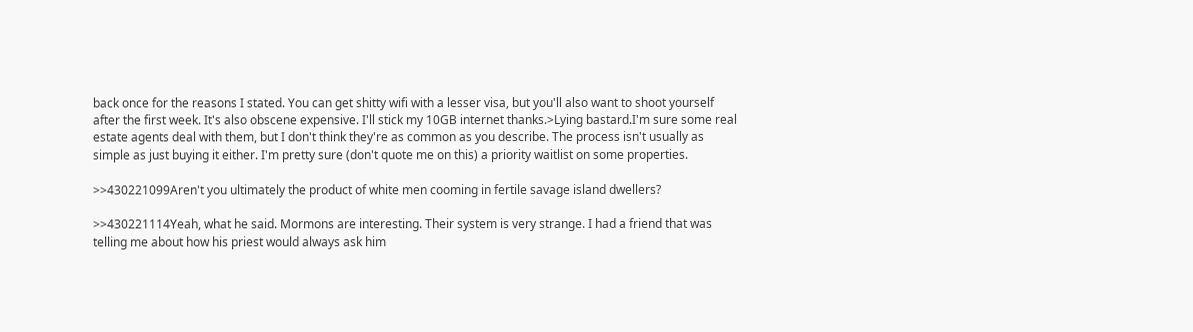back once for the reasons I stated. You can get shitty wifi with a lesser visa, but you'll also want to shoot yourself after the first week. It's also obscene expensive. I'll stick my 10GB internet thanks.>Lying bastard.I'm sure some real estate agents deal with them, but I don't think they're as common as you describe. The process isn't usually as simple as just buying it either. I'm pretty sure (don't quote me on this) a priority waitlist on some properties.

>>430221099Aren't you ultimately the product of white men cooming in fertile savage island dwellers?

>>430221114Yeah, what he said. Mormons are interesting. Their system is very strange. I had a friend that was telling me about how his priest would always ask him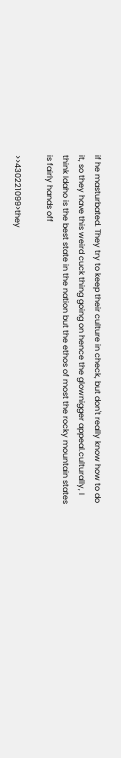if he masturbated. They try to keep their culture in check, but don't really know how to do it, so they have this weird cuck thing going on hence the glownigger appeal.culturally, I think Idaho is the best state in the nation but the ethos of most the rocky mountain states is fairly hands off

>>430221099>they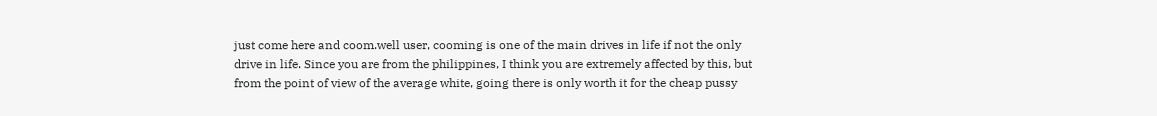just come here and coom.well user, cooming is one of the main drives in life if not the only drive in life. Since you are from the philippines, I think you are extremely affected by this, but from the point of view of the average white, going there is only worth it for the cheap pussy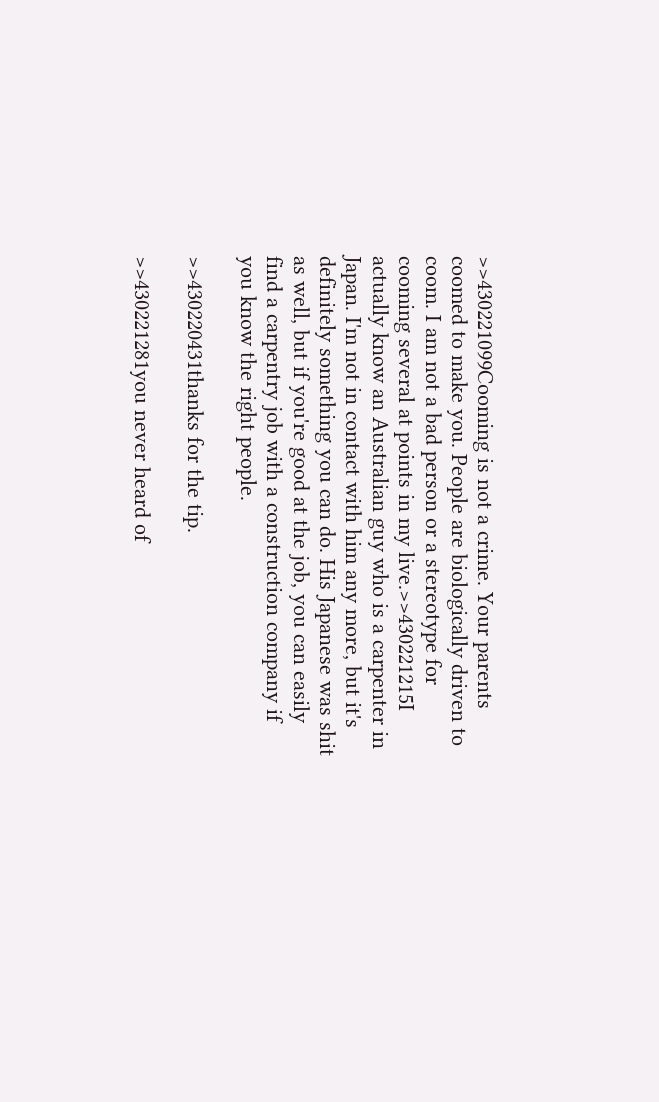>>430221099Cooming is not a crime. Your parents coomed to make you. People are biologically driven to coom. I am not a bad person or a stereotype for cooming several at points in my live.>>430221215I actually know an Australian guy who is a carpenter in Japan. I'm not in contact with him any more, but it's definitely something you can do. His Japanese was shit as well, but if you're good at the job, you can easily find a carpentry job with a construction company if you know the right people.

>>430220431thanks for the tip.

>>430221281you never heard of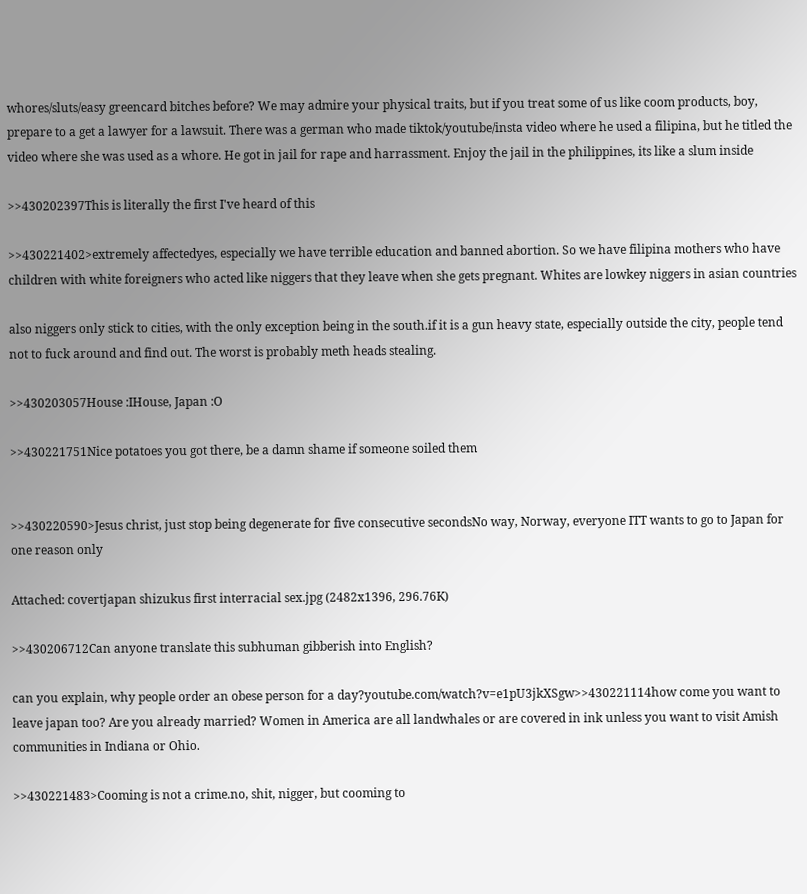whores/sluts/easy greencard bitches before? We may admire your physical traits, but if you treat some of us like coom products, boy, prepare to a get a lawyer for a lawsuit. There was a german who made tiktok/youtube/insta video where he used a filipina, but he titled the video where she was used as a whore. He got in jail for rape and harrassment. Enjoy the jail in the philippines, its like a slum inside

>>430202397This is literally the first I've heard of this

>>430221402>extremely affectedyes, especially we have terrible education and banned abortion. So we have filipina mothers who have children with white foreigners who acted like niggers that they leave when she gets pregnant. Whites are lowkey niggers in asian countries

also niggers only stick to cities, with the only exception being in the south.if it is a gun heavy state, especially outside the city, people tend not to fuck around and find out. The worst is probably meth heads stealing.

>>430203057House :IHouse, Japan :O

>>430221751Nice potatoes you got there, be a damn shame if someone soiled them


>>430220590>Jesus christ, just stop being degenerate for five consecutive secondsNo way, Norway, everyone ITT wants to go to Japan for one reason only

Attached: covertjapan shizukus first interracial sex.jpg (2482x1396, 296.76K)

>>430206712Can anyone translate this subhuman gibberish into English?

can you explain, why people order an obese person for a day?youtube.com/watch?v=e1pU3jkXSgw>>430221114how come you want to leave japan too? Are you already married? Women in America are all landwhales or are covered in ink unless you want to visit Amish communities in Indiana or Ohio.

>>430221483>Cooming is not a crime.no, shit, nigger, but cooming to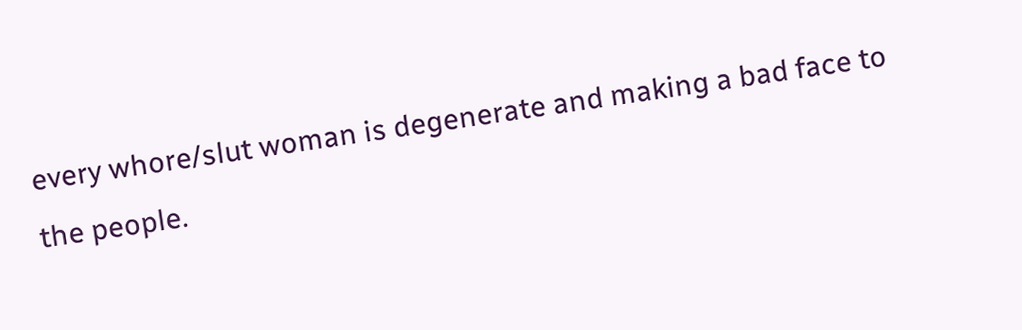every whore/slut woman is degenerate and making a bad face to the people.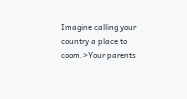Imagine calling your country a place to coom.>Your parents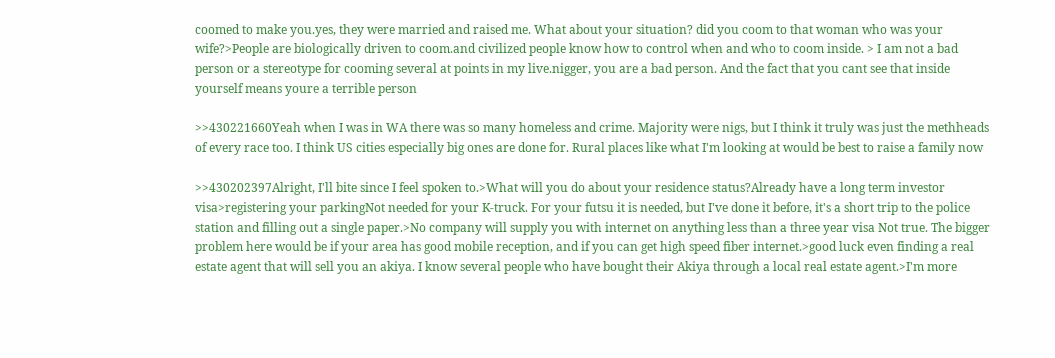coomed to make you.yes, they were married and raised me. What about your situation? did you coom to that woman who was your wife?>People are biologically driven to coom.and civilized people know how to control when and who to coom inside. > I am not a bad person or a stereotype for cooming several at points in my live.nigger, you are a bad person. And the fact that you cant see that inside yourself means youre a terrible person

>>430221660Yeah when I was in WA there was so many homeless and crime. Majority were nigs, but I think it truly was just the methheads of every race too. I think US cities especially big ones are done for. Rural places like what I'm looking at would be best to raise a family now

>>430202397Alright, I'll bite since I feel spoken to.>What will you do about your residence status?Already have a long term investor visa>registering your parkingNot needed for your K-truck. For your futsu it is needed, but I've done it before, it's a short trip to the police station and filling out a single paper.>No company will supply you with internet on anything less than a three year visa Not true. The bigger problem here would be if your area has good mobile reception, and if you can get high speed fiber internet.>good luck even finding a real estate agent that will sell you an akiya. I know several people who have bought their Akiya through a local real estate agent.>I'm more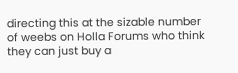directing this at the sizable number of weebs on Holla Forums who think they can just buy a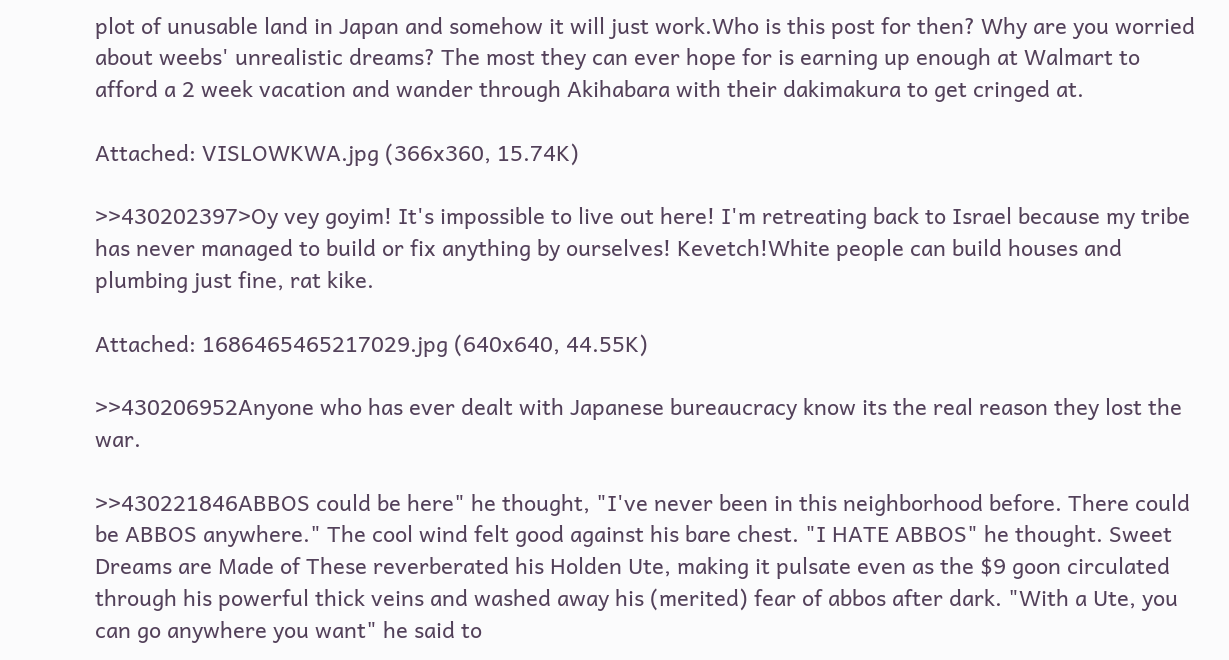plot of unusable land in Japan and somehow it will just work.Who is this post for then? Why are you worried about weebs' unrealistic dreams? The most they can ever hope for is earning up enough at Walmart to afford a 2 week vacation and wander through Akihabara with their dakimakura to get cringed at.

Attached: VISLOWKWA.jpg (366x360, 15.74K)

>>430202397>Oy vey goyim! It's impossible to live out here! I'm retreating back to Israel because my tribe has never managed to build or fix anything by ourselves! Kevetch!White people can build houses and plumbing just fine, rat kike.

Attached: 1686465465217029.jpg (640x640, 44.55K)

>>430206952Anyone who has ever dealt with Japanese bureaucracy know its the real reason they lost the war.

>>430221846ABBOS could be here" he thought, "I've never been in this neighborhood before. There could be ABBOS anywhere." The cool wind felt good against his bare chest. "I HATE ABBOS" he thought. Sweet Dreams are Made of These reverberated his Holden Ute, making it pulsate even as the $9 goon circulated through his powerful thick veins and washed away his (merited) fear of abbos after dark. "With a Ute, you can go anywhere you want" he said to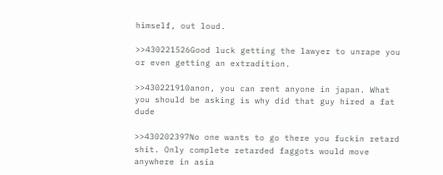himself, out loud.

>>430221526Good luck getting the lawyer to unrape you or even getting an extradition.

>>430221910anon, you can rent anyone in japan. What you should be asking is why did that guy hired a fat dude

>>430202397No one wants to go there you fuckin retard shit. Only complete retarded faggots would move anywhere in asia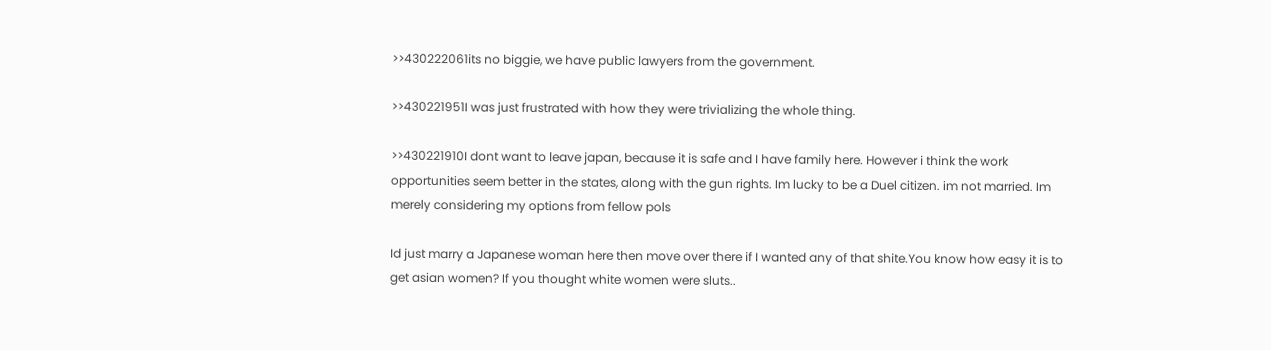>>430222061its no biggie, we have public lawyers from the government.

>>430221951I was just frustrated with how they were trivializing the whole thing.

>>430221910I dont want to leave japan, because it is safe and I have family here. However i think the work opportunities seem better in the states, along with the gun rights. Im lucky to be a Duel citizen. im not married. Im merely considering my options from fellow pols

Id just marry a Japanese woman here then move over there if I wanted any of that shite.You know how easy it is to get asian women? If you thought white women were sluts..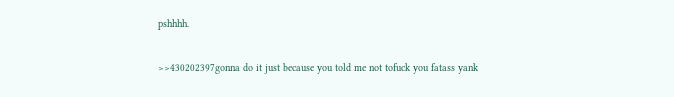pshhhh.

>>430202397gonna do it just because you told me not tofuck you fatass yank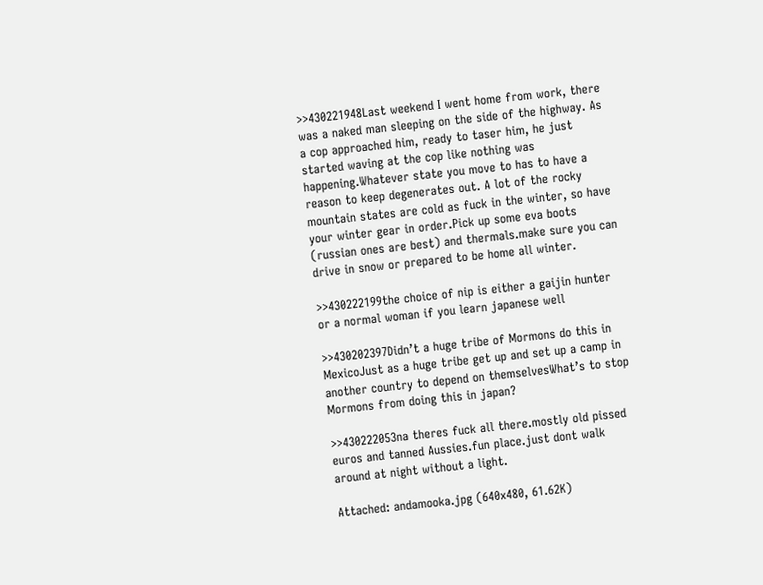>>430221948Last weekend I went home from work, there was a naked man sleeping on the side of the highway. As a cop approached him, ready to taser him, he just started waving at the cop like nothing was happening.Whatever state you move to has to have a reason to keep degenerates out. A lot of the rocky mountain states are cold as fuck in the winter, so have your winter gear in order.Pick up some eva boots (russian ones are best) and thermals.make sure you can drive in snow or prepared to be home all winter.

>>430222199the choice of nip is either a gaijin hunter or a normal woman if you learn japanese well

>>430202397Didn’t a huge tribe of Mormons do this in MexicoJust as a huge tribe get up and set up a camp in another country to depend on themselvesWhat’s to stop Mormons from doing this in japan?

>>430222053na theres fuck all there.mostly old pissed euros and tanned Aussies.fun place.just dont walk around at night without a light.

Attached: andamooka.jpg (640x480, 61.62K)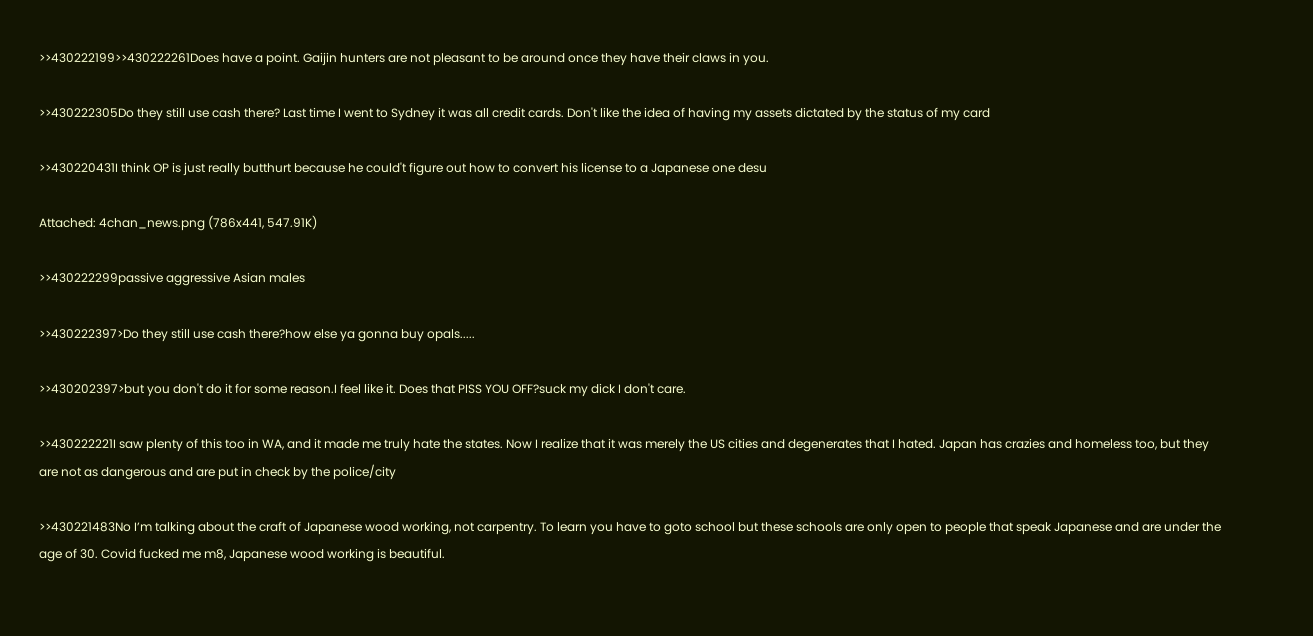>>430222199>>430222261Does have a point. Gaijin hunters are not pleasant to be around once they have their claws in you.

>>430222305Do they still use cash there? Last time I went to Sydney it was all credit cards. Don't like the idea of having my assets dictated by the status of my card

>>430220431I think OP is just really butthurt because he could't figure out how to convert his license to a Japanese one desu

Attached: 4chan_news.png (786x441, 547.91K)

>>430222299passive aggressive Asian males

>>430222397>Do they still use cash there?how else ya gonna buy opals.....

>>430202397>but you don't do it for some reason.I feel like it. Does that PISS YOU OFF?suck my dick I don't care.

>>430222221I saw plenty of this too in WA, and it made me truly hate the states. Now I realize that it was merely the US cities and degenerates that I hated. Japan has crazies and homeless too, but they are not as dangerous and are put in check by the police/city

>>430221483No I’m talking about the craft of Japanese wood working, not carpentry. To learn you have to goto school but these schools are only open to people that speak Japanese and are under the age of 30. Covid fucked me m8, Japanese wood working is beautiful.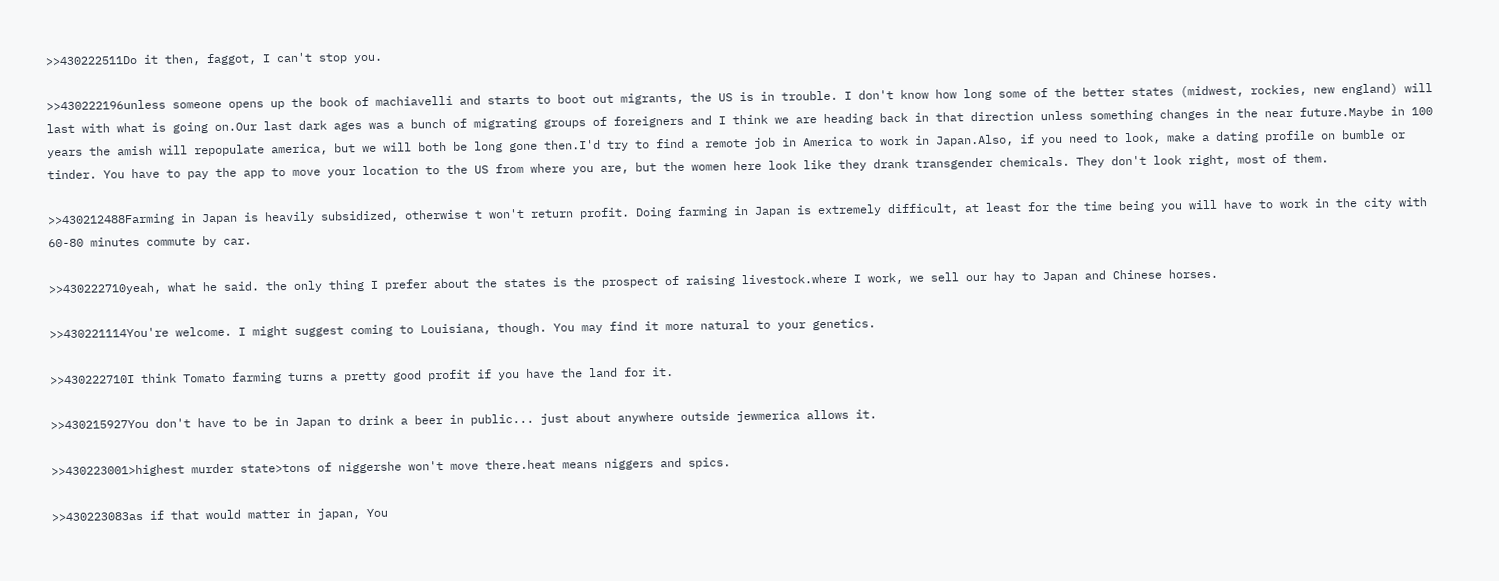>>430222511Do it then, faggot, I can't stop you.

>>430222196unless someone opens up the book of machiavelli and starts to boot out migrants, the US is in trouble. I don't know how long some of the better states (midwest, rockies, new england) will last with what is going on.Our last dark ages was a bunch of migrating groups of foreigners and I think we are heading back in that direction unless something changes in the near future.Maybe in 100 years the amish will repopulate america, but we will both be long gone then.I'd try to find a remote job in America to work in Japan.Also, if you need to look, make a dating profile on bumble or tinder. You have to pay the app to move your location to the US from where you are, but the women here look like they drank transgender chemicals. They don't look right, most of them.

>>430212488Farming in Japan is heavily subsidized, otherwise t won't return profit. Doing farming in Japan is extremely difficult, at least for the time being you will have to work in the city with 60-80 minutes commute by car.

>>430222710yeah, what he said. the only thing I prefer about the states is the prospect of raising livestock.where I work, we sell our hay to Japan and Chinese horses.

>>430221114You're welcome. I might suggest coming to Louisiana, though. You may find it more natural to your genetics.

>>430222710I think Tomato farming turns a pretty good profit if you have the land for it.

>>430215927You don't have to be in Japan to drink a beer in public... just about anywhere outside jewmerica allows it.

>>430223001>highest murder state>tons of niggershe won't move there.heat means niggers and spics.

>>430223083as if that would matter in japan, You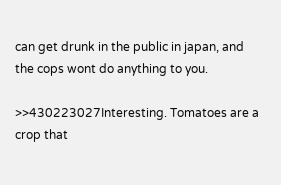can get drunk in the public in japan, and the cops wont do anything to you.

>>430223027Interesting. Tomatoes are a crop that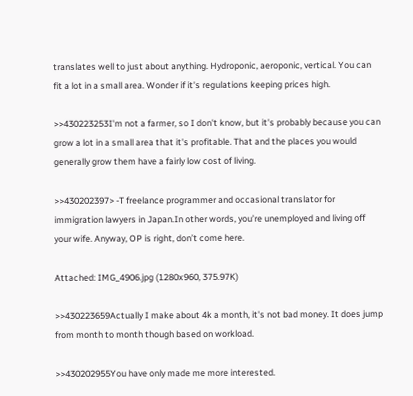translates well to just about anything. Hydroponic, aeroponic, vertical. You can fit a lot in a small area. Wonder if it's regulations keeping prices high.

>>430223253I'm not a farmer, so I don't know, but it's probably because you can grow a lot in a small area that it's profitable. That and the places you would generally grow them have a fairly low cost of living.

>>430202397> -T freelance programmer and occasional translator for immigration lawyers in Japan.In other words, you’re unemployed and living off your wife. Anyway, OP is right, don’t come here.

Attached: IMG_4906.jpg (1280x960, 375.97K)

>>430223659Actually I make about 4k a month, it's not bad money. It does jump from month to month though based on workload.

>>430202955You have only made me more interested.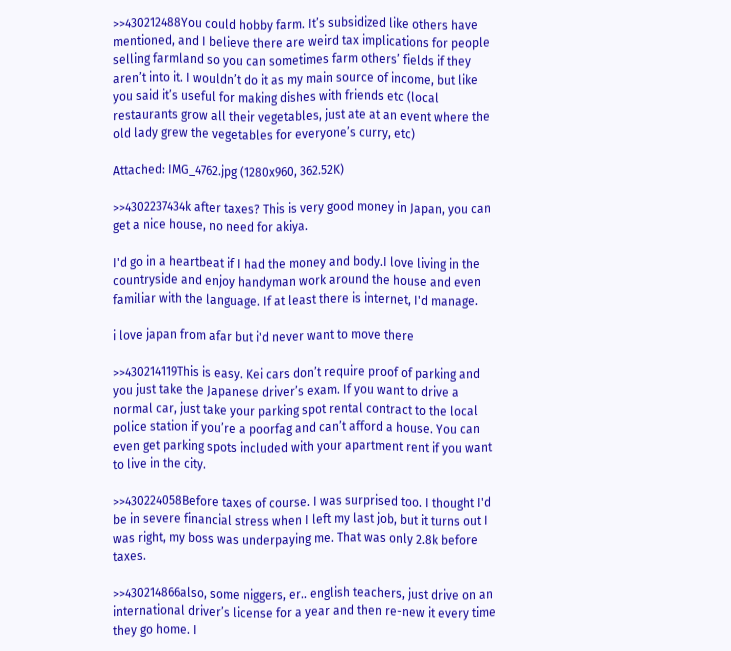>>430212488You could hobby farm. It’s subsidized like others have mentioned, and I believe there are weird tax implications for people selling farmland so you can sometimes farm others’ fields if they aren’t into it. I wouldn’t do it as my main source of income, but like you said it’s useful for making dishes with friends etc (local restaurants grow all their vegetables, just ate at an event where the old lady grew the vegetables for everyone’s curry, etc)

Attached: IMG_4762.jpg (1280x960, 362.52K)

>>4302237434k after taxes? This is very good money in Japan, you can get a nice house, no need for akiya.

I'd go in a heartbeat if I had the money and body.I love living in the countryside and enjoy handyman work around the house and even familiar with the language. If at least there is internet, I'd manage.

i love japan from afar but i'd never want to move there

>>430214119This is easy. Kei cars don’t require proof of parking and you just take the Japanese driver’s exam. If you want to drive a normal car, just take your parking spot rental contract to the local police station if you’re a poorfag and can’t afford a house. You can even get parking spots included with your apartment rent if you want to live in the city.

>>430224058Before taxes of course. I was surprised too. I thought I'd be in severe financial stress when I left my last job, but it turns out I was right, my boss was underpaying me. That was only 2.8k before taxes.

>>430214866also, some niggers, er.. english teachers, just drive on an international driver’s license for a year and then re-new it every time they go home. I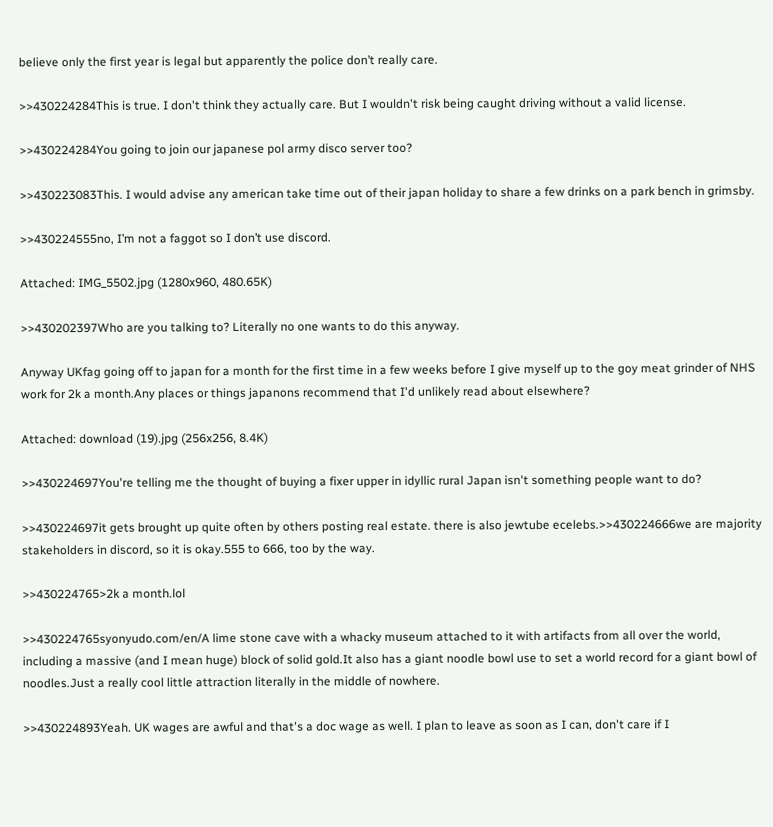believe only the first year is legal but apparently the police don’t really care.

>>430224284This is true. I don't think they actually care. But I wouldn't risk being caught driving without a valid license.

>>430224284You going to join our japanese pol army disco server too?

>>430223083This. I would advise any american take time out of their japan holiday to share a few drinks on a park bench in grimsby.

>>430224555no, I’m not a faggot so I don’t use discord.

Attached: IMG_5502.jpg (1280x960, 480.65K)

>>430202397Who are you talking to? Literally no one wants to do this anyway.

Anyway UKfag going off to japan for a month for the first time in a few weeks before I give myself up to the goy meat grinder of NHS work for 2k a month.Any places or things japanons recommend that I'd unlikely read about elsewhere?

Attached: download (19).jpg (256x256, 8.4K)

>>430224697You're telling me the thought of buying a fixer upper in idyllic rural Japan isn't something people want to do?

>>430224697it gets brought up quite often by others posting real estate. there is also jewtube ecelebs.>>430224666we are majority stakeholders in discord, so it is okay.555 to 666, too by the way.

>>430224765>2k a month.lol

>>430224765syonyudo.com/en/A lime stone cave with a whacky museum attached to it with artifacts from all over the world, including a massive (and I mean huge) block of solid gold.It also has a giant noodle bowl use to set a world record for a giant bowl of noodles.Just a really cool little attraction literally in the middle of nowhere.

>>430224893Yeah. UK wages are awful and that's a doc wage as well. I plan to leave as soon as I can, don't care if I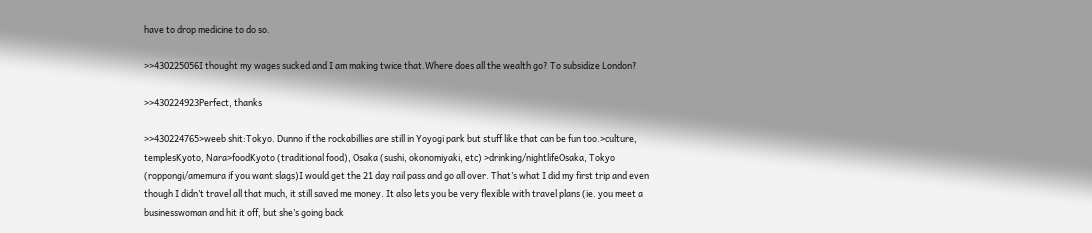have to drop medicine to do so.

>>430225056I thought my wages sucked and I am making twice that.Where does all the wealth go? To subsidize London?

>>430224923Perfect, thanks

>>430224765>weeb shit:Tokyo. Dunno if the rockabillies are still in Yoyogi park but stuff like that can be fun too.>culture, templesKyoto, Nara>foodKyoto (traditional food), Osaka (sushi, okonomiyaki, etc) >drinking/nightlifeOsaka, Tokyo (roppongi/amemura if you want slags)I would get the 21 day rail pass and go all over. That’s what I did my first trip and even though I didn’t travel all that much, it still saved me money. It also lets you be very flexible with travel plans (ie. you meet a businesswoman and hit it off, but she’s going back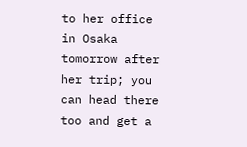to her office in Osaka tomorrow after her trip; you can head there too and get a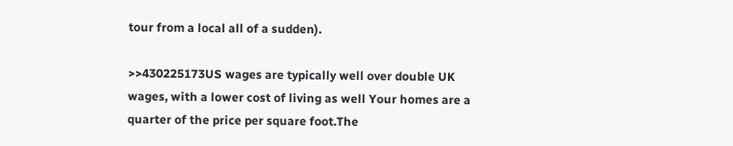tour from a local all of a sudden).

>>430225173US wages are typically well over double UK wages, with a lower cost of living as well Your homes are a quarter of the price per square foot.The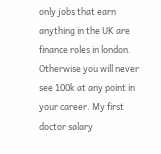only jobs that earn anything in the UK are finance roles in london. Otherwise you will never see 100k at any point in your career. My first doctor salary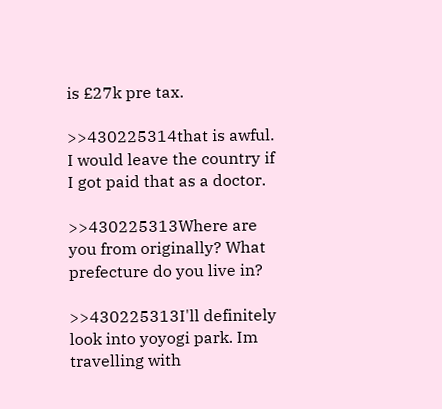is £27k pre tax.

>>430225314that is awful. I would leave the country if I got paid that as a doctor.

>>430225313Where are you from originally? What prefecture do you live in?

>>430225313I'll definitely look into yoyogi park. Im travelling with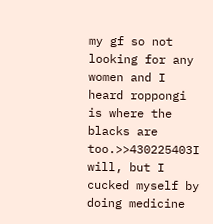my gf so not looking for any women and I heard roppongi is where the blacks are too.>>430225403I will, but I cucked myself by doing medicine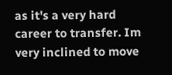as it's a very hard career to transfer. Im very inclined to move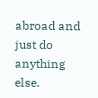abroad and just do anything else.